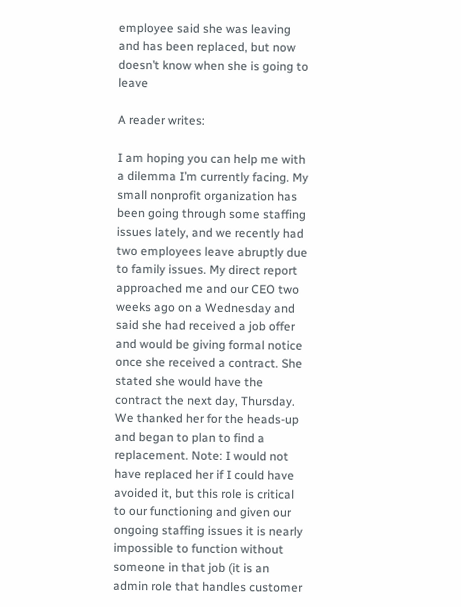employee said she was leaving and has been replaced, but now doesn’t know when she is going to leave

A reader writes:

I am hoping you can help me with a dilemma I’m currently facing. My small nonprofit organization has been going through some staffing issues lately, and we recently had two employees leave abruptly due to family issues. My direct report approached me and our CEO two weeks ago on a Wednesday and said she had received a job offer and would be giving formal notice once she received a contract. She stated she would have the contract the next day, Thursday. We thanked her for the heads-up and began to plan to find a replacement. Note: I would not have replaced her if I could have avoided it, but this role is critical to our functioning and given our ongoing staffing issues it is nearly impossible to function without someone in that job (it is an admin role that handles customer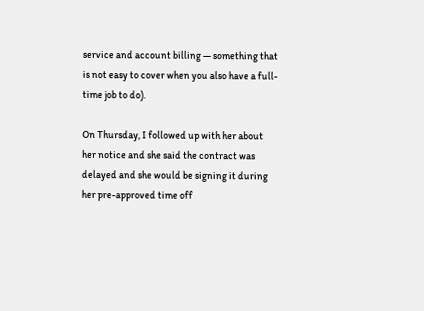service and account billing — something that is not easy to cover when you also have a full-time job to do).

On Thursday, I followed up with her about her notice and she said the contract was delayed and she would be signing it during her pre-approved time off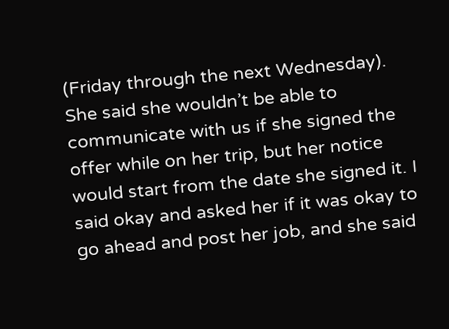(Friday through the next Wednesday). She said she wouldn’t be able to communicate with us if she signed the offer while on her trip, but her notice would start from the date she signed it. I said okay and asked her if it was okay to go ahead and post her job, and she said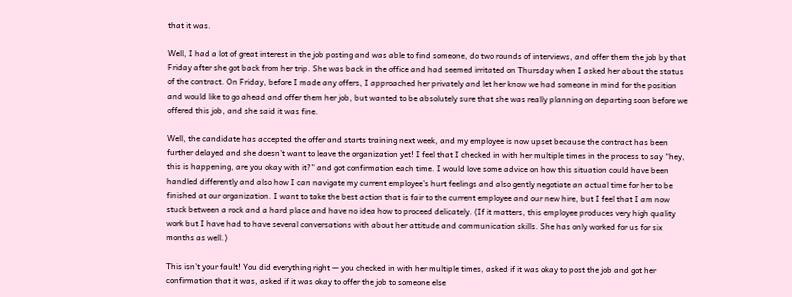that it was.

Well, I had a lot of great interest in the job posting and was able to find someone, do two rounds of interviews, and offer them the job by that Friday after she got back from her trip. She was back in the office and had seemed irritated on Thursday when I asked her about the status of the contract. On Friday, before I made any offers, I approached her privately and let her know we had someone in mind for the position and would like to go ahead and offer them her job, but wanted to be absolutely sure that she was really planning on departing soon before we offered this job, and she said it was fine.

Well, the candidate has accepted the offer and starts training next week, and my employee is now upset because the contract has been further delayed and she doesn’t want to leave the organization yet! I feel that I checked in with her multiple times in the process to say “hey, this is happening, are you okay with it?” and got confirmation each time. I would love some advice on how this situation could have been handled differently and also how I can navigate my current employee’s hurt feelings and also gently negotiate an actual time for her to be finished at our organization. I want to take the best action that is fair to the current employee and our new hire, but I feel that I am now stuck between a rock and a hard place and have no idea how to proceed delicately. (If it matters, this employee produces very high quality work but I have had to have several conversations with about her attitude and communication skills. She has only worked for us for six months as well.)

This isn’t your fault! You did everything right — you checked in with her multiple times, asked if it was okay to post the job and got her confirmation that it was, asked if it was okay to offer the job to someone else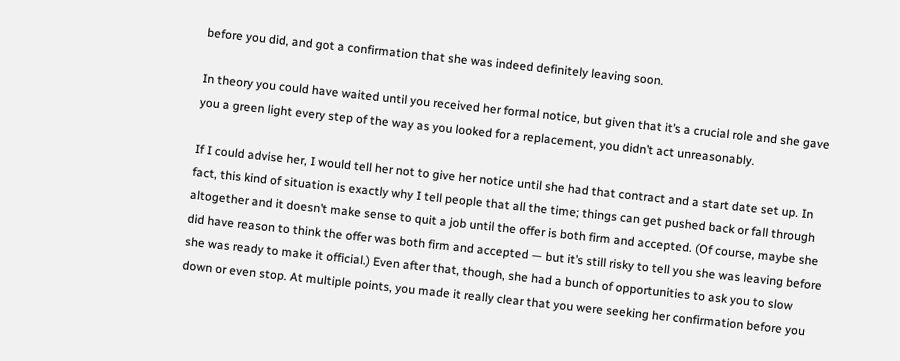before you did, and got a confirmation that she was indeed definitely leaving soon.

In theory you could have waited until you received her formal notice, but given that it’s a crucial role and she gave you a green light every step of the way as you looked for a replacement, you didn’t act unreasonably.

If I could advise her, I would tell her not to give her notice until she had that contract and a start date set up. In fact, this kind of situation is exactly why I tell people that all the time; things can get pushed back or fall through altogether and it doesn’t make sense to quit a job until the offer is both firm and accepted. (Of course, maybe she did have reason to think the offer was both firm and accepted — but it’s still risky to tell you she was leaving before she was ready to make it official.) Even after that, though, she had a bunch of opportunities to ask you to slow down or even stop. At multiple points, you made it really clear that you were seeking her confirmation before you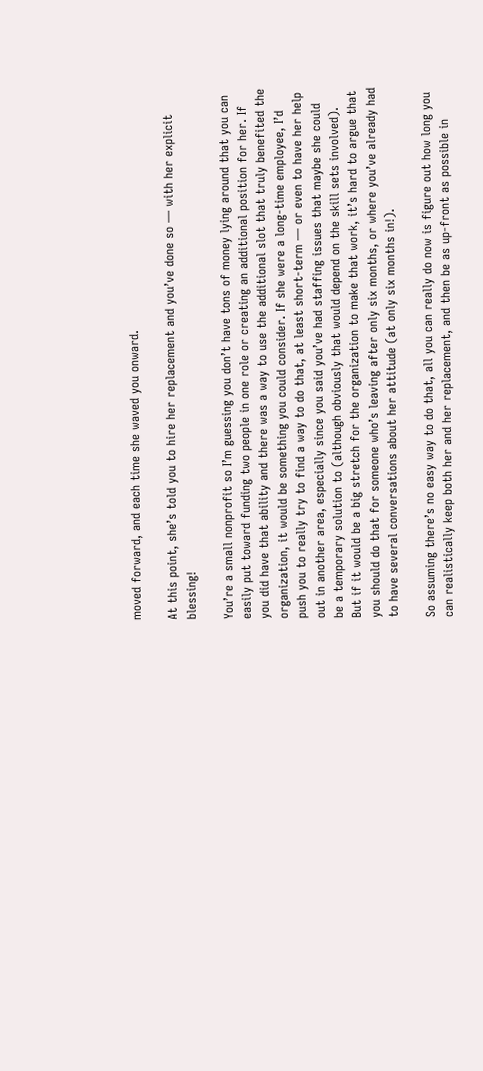moved forward, and each time she waved you onward.

At this point, she’s told you to hire her replacement and you’ve done so — with her explicit blessing!

You’re a small nonprofit so I’m guessing you don’t have tons of money lying around that you can easily put toward funding two people in one role or creating an additional position for her. If you did have that ability and there was a way to use the additional slot that truly benefited the organization, it would be something you could consider. If she were a long-time employee, I’d push you to really try to find a way to do that, at least short-term — or even to have her help out in another area, especially since you said you’ve had staffing issues that maybe she could be a temporary solution to (although obviously that would depend on the skill sets involved). But if it would be a big stretch for the organization to make that work, it’s hard to argue that you should do that for someone who’s leaving after only six months, or where you’ve already had to have several conversations about her attitude (at only six months in!).

So assuming there’s no easy way to do that, all you can really do now is figure out how long you can realistically keep both her and her replacement, and then be as up-front as possible in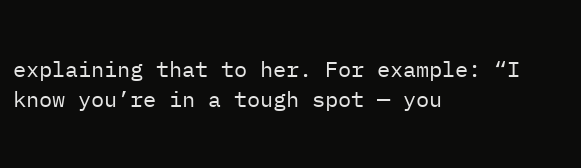explaining that to her. For example: “I know you’re in a tough spot — you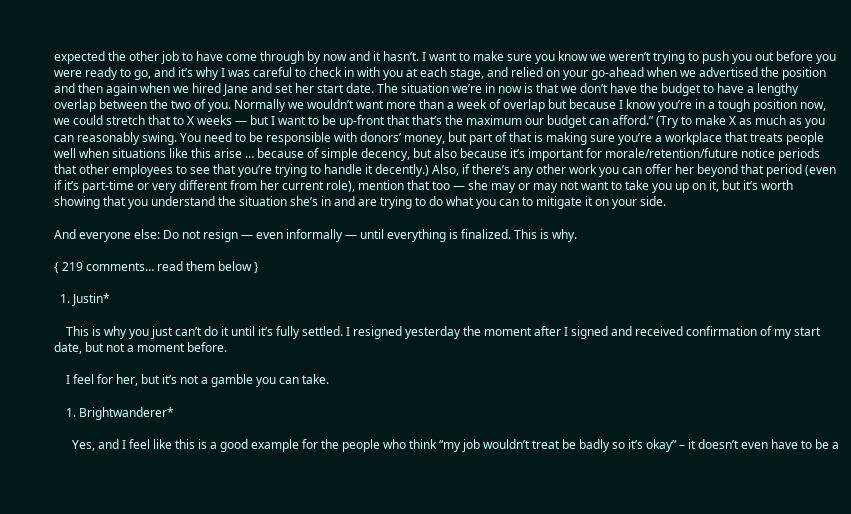expected the other job to have come through by now and it hasn’t. I want to make sure you know we weren’t trying to push you out before you were ready to go, and it’s why I was careful to check in with you at each stage, and relied on your go-ahead when we advertised the position and then again when we hired Jane and set her start date. The situation we’re in now is that we don’t have the budget to have a lengthy overlap between the two of you. Normally we wouldn’t want more than a week of overlap but because I know you’re in a tough position now, we could stretch that to X weeks — but I want to be up-front that that’s the maximum our budget can afford.” (Try to make X as much as you can reasonably swing. You need to be responsible with donors’ money, but part of that is making sure you’re a workplace that treats people well when situations like this arise … because of simple decency, but also because it’s important for morale/retention/future notice periods that other employees to see that you’re trying to handle it decently.) Also, if there’s any other work you can offer her beyond that period (even if it’s part-time or very different from her current role), mention that too — she may or may not want to take you up on it, but it’s worth showing that you understand the situation she’s in and are trying to do what you can to mitigate it on your side.

And everyone else: Do not resign — even informally — until everything is finalized. This is why.

{ 219 comments… read them below }

  1. Justin*

    This is why you just can’t do it until it’s fully settled. I resigned yesterday the moment after I signed and received confirmation of my start date, but not a moment before.

    I feel for her, but it’s not a gamble you can take.

    1. Brightwanderer*

      Yes, and I feel like this is a good example for the people who think “my job wouldn’t treat be badly so it’s okay” – it doesn’t even have to be a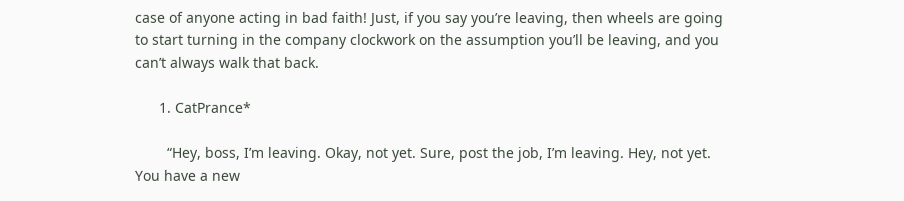case of anyone acting in bad faith! Just, if you say you’re leaving, then wheels are going to start turning in the company clockwork on the assumption you’ll be leaving, and you can’t always walk that back.

      1. CatPrance*

        “Hey, boss, I’m leaving. Okay, not yet. Sure, post the job, I’m leaving. Hey, not yet. You have a new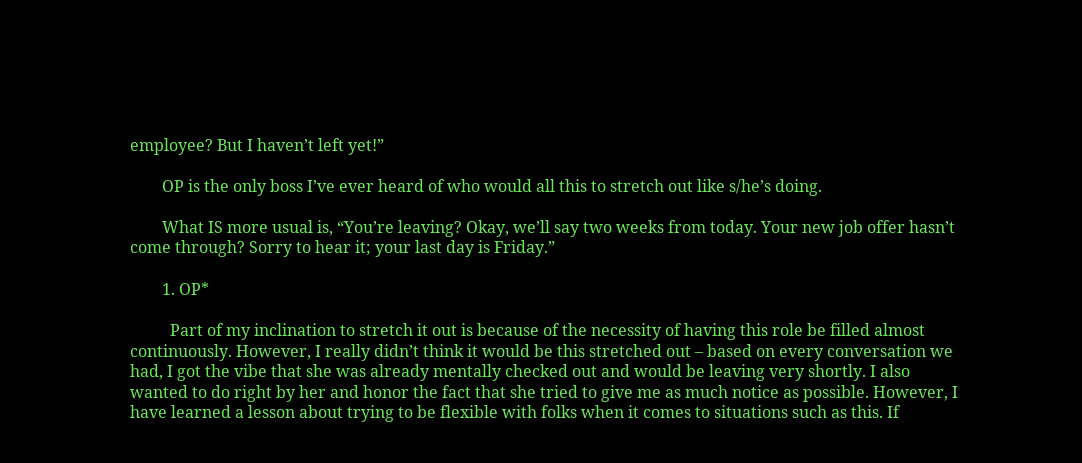employee? But I haven’t left yet!”

        OP is the only boss I’ve ever heard of who would all this to stretch out like s/he’s doing.

        What IS more usual is, “You’re leaving? Okay, we’ll say two weeks from today. Your new job offer hasn’t come through? Sorry to hear it; your last day is Friday.”

        1. OP*

          Part of my inclination to stretch it out is because of the necessity of having this role be filled almost continuously. However, I really didn’t think it would be this stretched out – based on every conversation we had, I got the vibe that she was already mentally checked out and would be leaving very shortly. I also wanted to do right by her and honor the fact that she tried to give me as much notice as possible. However, I have learned a lesson about trying to be flexible with folks when it comes to situations such as this. If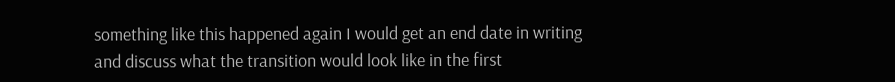something like this happened again I would get an end date in writing and discuss what the transition would look like in the first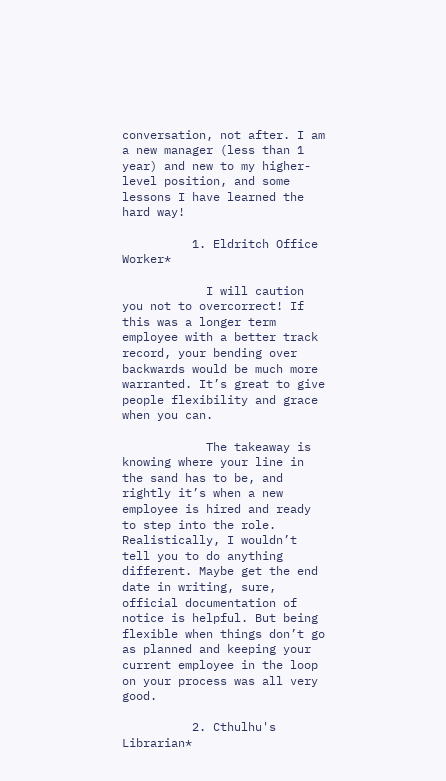conversation, not after. I am a new manager (less than 1 year) and new to my higher-level position, and some lessons I have learned the hard way!

          1. Eldritch Office Worker*

            I will caution you not to overcorrect! If this was a longer term employee with a better track record, your bending over backwards would be much more warranted. It’s great to give people flexibility and grace when you can.

            The takeaway is knowing where your line in the sand has to be, and rightly it’s when a new employee is hired and ready to step into the role. Realistically, I wouldn’t tell you to do anything different. Maybe get the end date in writing, sure, official documentation of notice is helpful. But being flexible when things don’t go as planned and keeping your current employee in the loop on your process was all very good.

          2. Cthulhu's Librarian*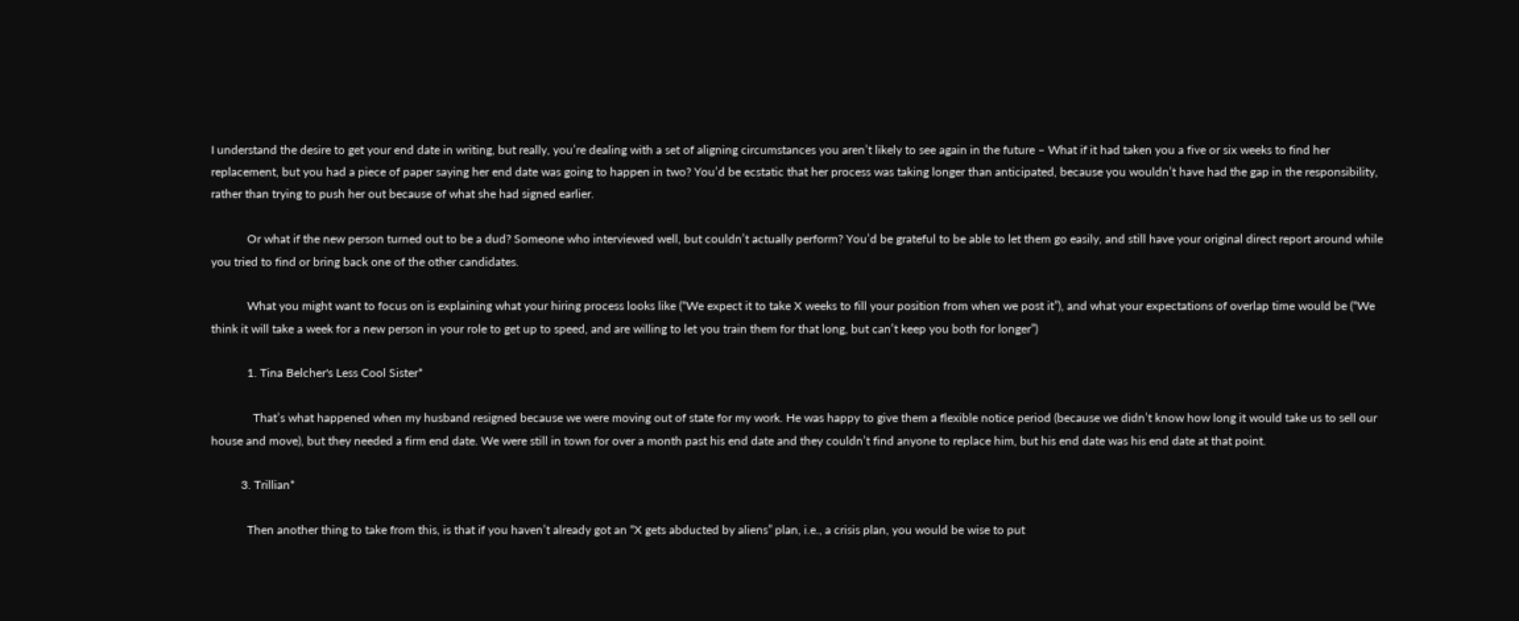I understand the desire to get your end date in writing, but really, you’re dealing with a set of aligning circumstances you aren’t likely to see again in the future – What if it had taken you a five or six weeks to find her replacement, but you had a piece of paper saying her end date was going to happen in two? You’d be ecstatic that her process was taking longer than anticipated, because you wouldn’t have had the gap in the responsibility, rather than trying to push her out because of what she had signed earlier.

            Or what if the new person turned out to be a dud? Someone who interviewed well, but couldn’t actually perform? You’d be grateful to be able to let them go easily, and still have your original direct report around while you tried to find or bring back one of the other candidates.

            What you might want to focus on is explaining what your hiring process looks like (“We expect it to take X weeks to fill your position from when we post it”), and what your expectations of overlap time would be (“We think it will take a week for a new person in your role to get up to speed, and are willing to let you train them for that long, but can’t keep you both for longer”)

            1. Tina Belcher's Less Cool Sister*

              That’s what happened when my husband resigned because we were moving out of state for my work. He was happy to give them a flexible notice period (because we didn’t know how long it would take us to sell our house and move), but they needed a firm end date. We were still in town for over a month past his end date and they couldn’t find anyone to replace him, but his end date was his end date at that point.

          3. Trillian*

            Then another thing to take from this, is that if you haven’t already got an “X gets abducted by aliens” plan, i.e., a crisis plan, you would be wise to put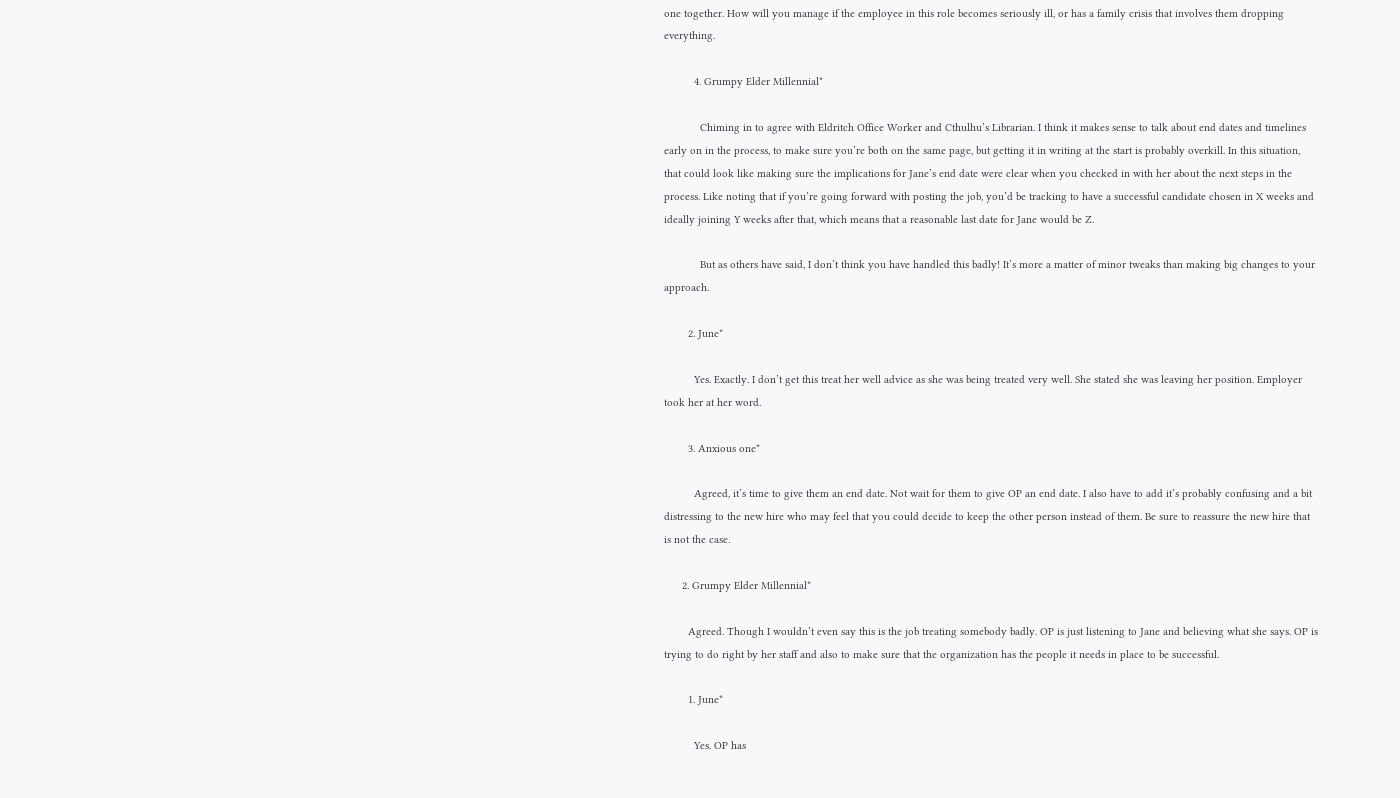one together. How will you manage if the employee in this role becomes seriously ill, or has a family crisis that involves them dropping everything.

          4. Grumpy Elder Millennial*

            Chiming in to agree with Eldritch Office Worker and Cthulhu’s Librarian. I think it makes sense to talk about end dates and timelines early on in the process, to make sure you’re both on the same page, but getting it in writing at the start is probably overkill. In this situation, that could look like making sure the implications for Jane’s end date were clear when you checked in with her about the next steps in the process. Like noting that if you’re going forward with posting the job, you’d be tracking to have a successful candidate chosen in X weeks and ideally joining Y weeks after that, which means that a reasonable last date for Jane would be Z.

            But as others have said, I don’t think you have handled this badly! It’s more a matter of minor tweaks than making big changes to your approach.

        2. June*

          Yes. Exactly. I don’t get this treat her well advice as she was being treated very well. She stated she was leaving her position. Employer took her at her word.

        3. Anxious one*

          Agreed, it’s time to give them an end date. Not wait for them to give OP an end date. I also have to add it’s probably confusing and a bit distressing to the new hire who may feel that you could decide to keep the other person instead of them. Be sure to reassure the new hire that is not the case.

      2. Grumpy Elder Millennial*

        Agreed. Though I wouldn’t even say this is the job treating somebody badly. OP is just listening to Jane and believing what she says. OP is trying to do right by her staff and also to make sure that the organization has the people it needs in place to be successful.

        1. June*

          Yes. OP has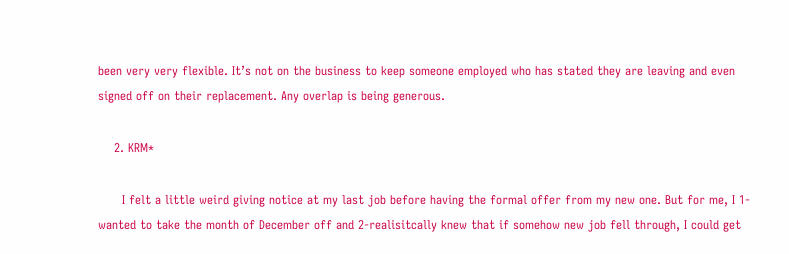been very very flexible. It’s not on the business to keep someone employed who has stated they are leaving and even signed off on their replacement. Any overlap is being generous.

    2. KRM*

      I felt a little weird giving notice at my last job before having the formal offer from my new one. But for me, I 1-wanted to take the month of December off and 2-realisitcally knew that if somehow new job fell through, I could get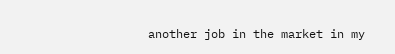another job in the market in my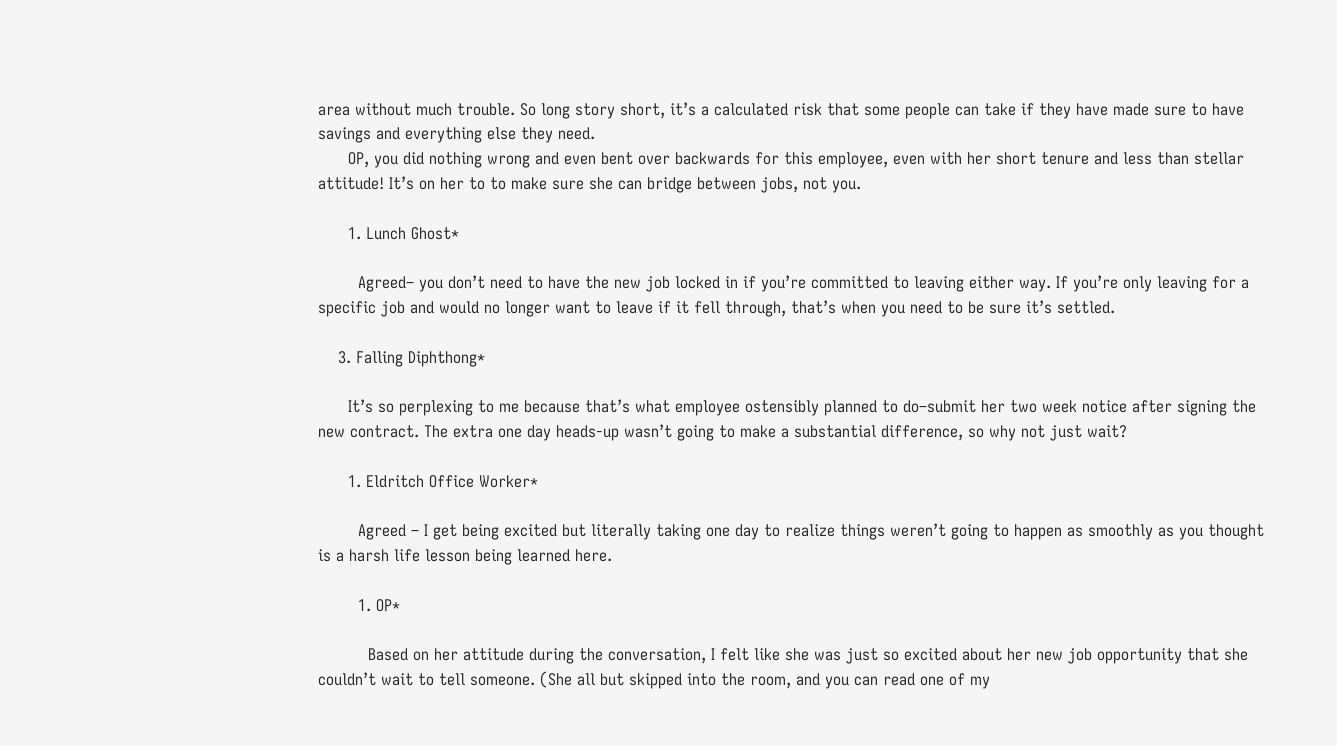area without much trouble. So long story short, it’s a calculated risk that some people can take if they have made sure to have savings and everything else they need.
      OP, you did nothing wrong and even bent over backwards for this employee, even with her short tenure and less than stellar attitude! It’s on her to to make sure she can bridge between jobs, not you.

      1. Lunch Ghost*

        Agreed– you don’t need to have the new job locked in if you’re committed to leaving either way. If you’re only leaving for a specific job and would no longer want to leave if it fell through, that’s when you need to be sure it’s settled.

    3. Falling Diphthong*

      It’s so perplexing to me because that’s what employee ostensibly planned to do–submit her two week notice after signing the new contract. The extra one day heads-up wasn’t going to make a substantial difference, so why not just wait?

      1. Eldritch Office Worker*

        Agreed – I get being excited but literally taking one day to realize things weren’t going to happen as smoothly as you thought is a harsh life lesson being learned here.

        1. OP*

          Based on her attitude during the conversation, I felt like she was just so excited about her new job opportunity that she couldn’t wait to tell someone. (She all but skipped into the room, and you can read one of my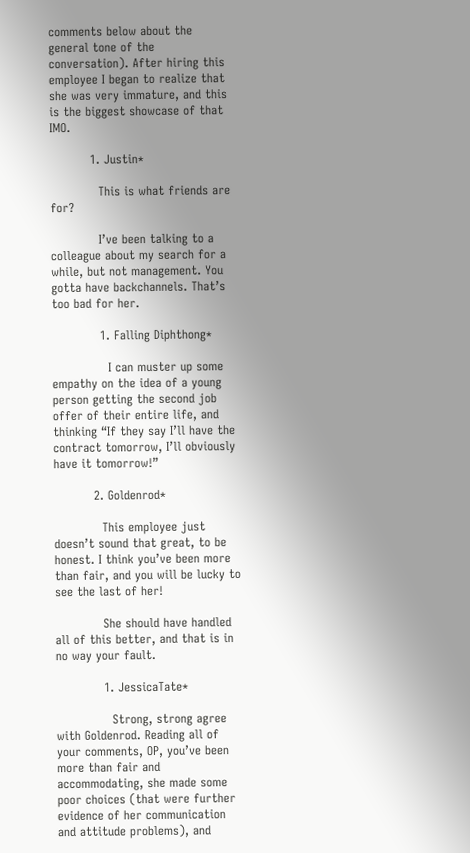comments below about the general tone of the conversation). After hiring this employee I began to realize that she was very immature, and this is the biggest showcase of that IMO.

          1. Justin*

            This is what friends are for?

            I’ve been talking to a colleague about my search for a while, but not management. You gotta have backchannels. That’s too bad for her.

            1. Falling Diphthong*

              I can muster up some empathy on the idea of a young person getting the second job offer of their entire life, and thinking “If they say I’ll have the contract tomorrow, I’ll obviously have it tomorrow!”

          2. Goldenrod*

            This employee just doesn’t sound that great, to be honest. I think you’ve been more than fair, and you will be lucky to see the last of her!

            She should have handled all of this better, and that is in no way your fault.

            1. JessicaTate*

              Strong, strong agree with Goldenrod. Reading all of your comments, OP, you’ve been more than fair and accommodating, she made some poor choices (that were further evidence of her communication and attitude problems), and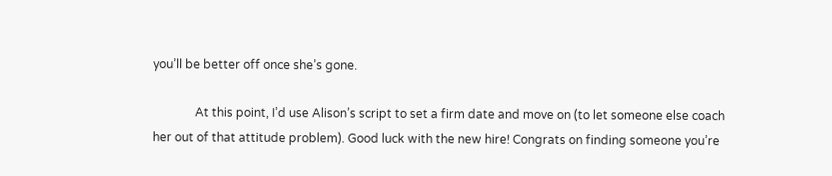you’ll be better off once she’s gone.

              At this point, I’d use Alison’s script to set a firm date and move on (to let someone else coach her out of that attitude problem). Good luck with the new hire! Congrats on finding someone you’re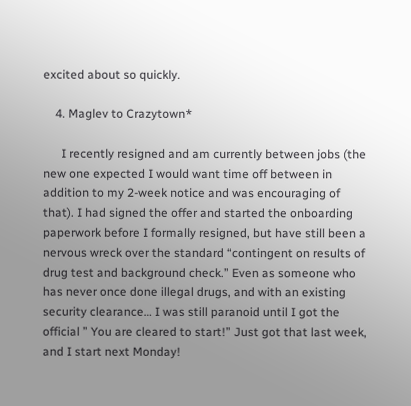excited about so quickly.

    4. Maglev to Crazytown*

      I recently resigned and am currently between jobs (the new one expected I would want time off between in addition to my 2-week notice and was encouraging of that). I had signed the offer and started the onboarding paperwork before I formally resigned, but have still been a nervous wreck over the standard “contingent on results of drug test and background check.” Even as someone who has never once done illegal drugs, and with an existing security clearance… I was still paranoid until I got the official ” You are cleared to start!” Just got that last week, and I start next Monday!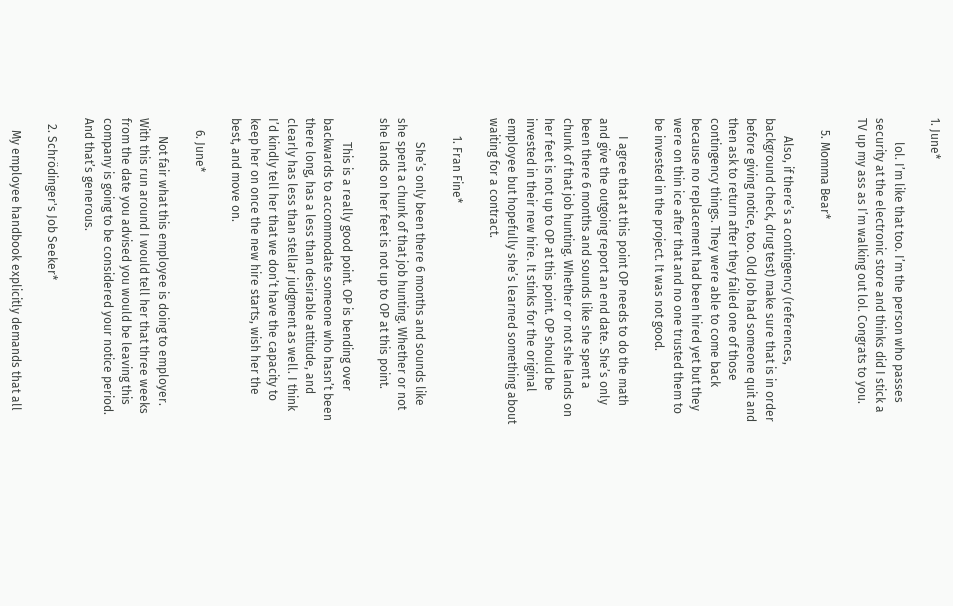1. June*

        lol. I’m like that too. I’m the person who passes security at the electronic store and thinks did I stick a TV up my ass as I’m walking out lol. Congrats to you.

    5. Momma Bear*

      Also, if there’s a contingency (references, background check, drug test) make sure that is in order before giving notice, too. Old Job had someone quit and then ask to return after they failed one of those contingency things. They were able to come back because no replacement had been hired yet but they were on thin ice after that and no one trusted them to be invested in the project. It was not good.

      I agree that at this point OP needs to do the math and give the outgoing report an end date. She’s only been there 6 months and sounds like she spent a chunk of that job hunting. Whether or not she lands on her feet is not up to OP at this point. OP should be invested in their new hire. It stinks for the original employee but hopefully she’s learned something about waiting for a contract.

      1. Fran Fine*

        She’s only been there 6 months and sounds like she spent a chunk of that job hunting. Whether or not she lands on her feet is not up to OP at this point.

        This is a really good point. OP is bending over backwards to accommodate someone who hasn’t been there long, has a less than desirable attitude, and clearly has less than stellar judgment as well. I think I’d kindly tell her that we don’t have the capacity to keep her on once the new hire starts, wish her the best, and move on.

    6. June*

      Not fair what this employee is doing to employer. With this run around I would tell her that three weeks from the date you advised you would be leaving this company is going to be considered your notice period. And that’s generous.

  2. Schrödinger's Job Seeker*

    My employee handbook explicitly demands that all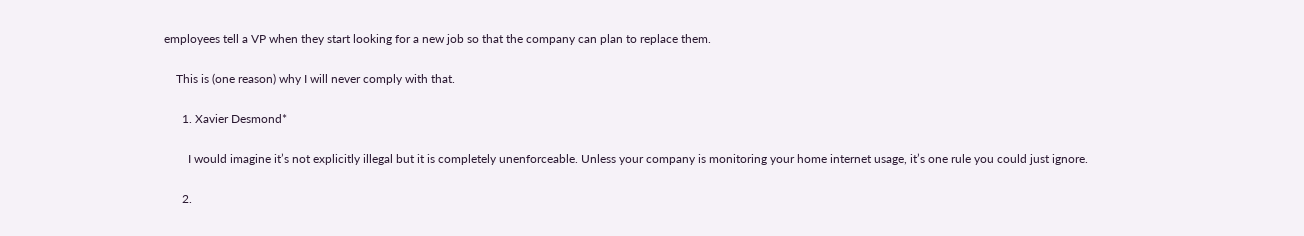employees tell a VP when they start looking for a new job so that the company can plan to replace them.

    This is (one reason) why I will never comply with that.

      1. Xavier Desmond*

        I would imagine it’s not explicitly illegal but it is completely unenforceable. Unless your company is monitoring your home internet usage, it’s one rule you could just ignore.

      2.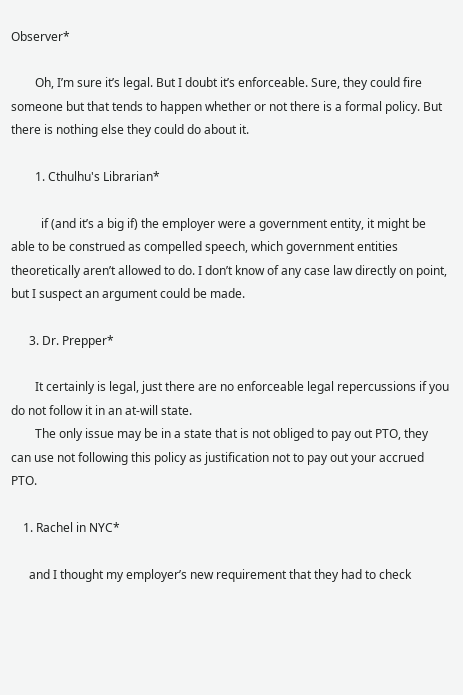Observer*

        Oh, I’m sure it’s legal. But I doubt it’s enforceable. Sure, they could fire someone but that tends to happen whether or not there is a formal policy. But there is nothing else they could do about it.

        1. Cthulhu's Librarian*

          if (and it’s a big if) the employer were a government entity, it might be able to be construed as compelled speech, which government entities theoretically aren’t allowed to do. I don’t know of any case law directly on point, but I suspect an argument could be made.

      3. Dr. Prepper*

        It certainly is legal, just there are no enforceable legal repercussions if you do not follow it in an at-will state.
        The only issue may be in a state that is not obliged to pay out PTO, they can use not following this policy as justification not to pay out your accrued PTO.

    1. Rachel in NYC*

      and I thought my employer’s new requirement that they had to check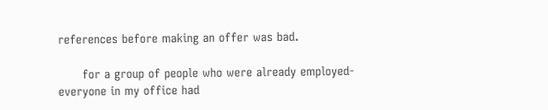references before making an offer was bad.

      for a group of people who were already employed- everyone in my office had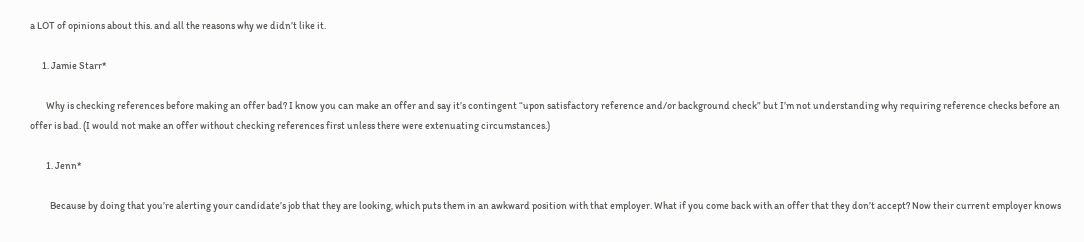a LOT of opinions about this. and all the reasons why we didn’t like it.

      1. Jamie Starr*

        Why is checking references before making an offer bad? I know you can make an offer and say it’s contingent “upon satisfactory reference and/or background check” but I’m not understanding why requiring reference checks before an offer is bad. (I would not make an offer without checking references first unless there were extenuating circumstances.)

        1. Jenn*

          Because by doing that you’re alerting your candidate’s job that they are looking, which puts them in an awkward position with that employer. What if you come back with an offer that they don’t accept? Now their current employer knows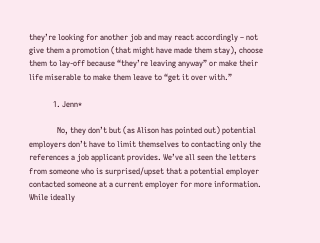they’re looking for another job and may react accordingly – not give them a promotion (that might have made them stay), choose them to lay-off because “they’re leaving anyway” or make their life miserable to make them leave to “get it over with.”

            1. Jenn*

              No, they don’t but (as Alison has pointed out) potential employers don’t have to limit themselves to contacting only the references a job applicant provides. We’ve all seen the letters from someone who is surprised/upset that a potential employer contacted someone at a current employer for more information. While ideally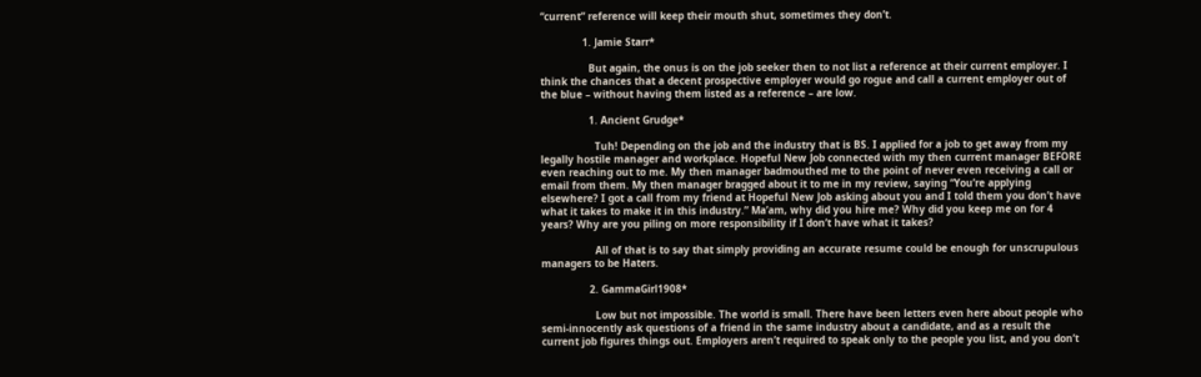“current” reference will keep their mouth shut, sometimes they don’t.

              1. Jamie Starr*

                But again, the onus is on the job seeker then to not list a reference at their current employer. I think the chances that a decent prospective employer would go rogue and call a current employer out of the blue – without having them listed as a reference – are low.

                1. Ancient Grudge*

                  Tuh! Depending on the job and the industry that is BS. I applied for a job to get away from my legally hostile manager and workplace. Hopeful New Job connected with my then current manager BEFORE even reaching out to me. My then manager badmouthed me to the point of never even receiving a call or email from them. My then manager bragged about it to me in my review, saying “You’re applying elsewhere? I got a call from my friend at Hopeful New Job asking about you and I told them you don’t have what it takes to make it in this industry.” Ma’am, why did you hire me? Why did you keep me on for 4 years? Why are you piling on more responsibility if I don’t have what it takes?

                  All of that is to say that simply providing an accurate resume could be enough for unscrupulous managers to be Haters.

                2. GammaGirl1908*

                  Low but not impossible. The world is small. There have been letters even here about people who semi-innocently ask questions of a friend in the same industry about a candidate, and as a result the current job figures things out. Employers aren’t required to speak only to the people you list, and you don’t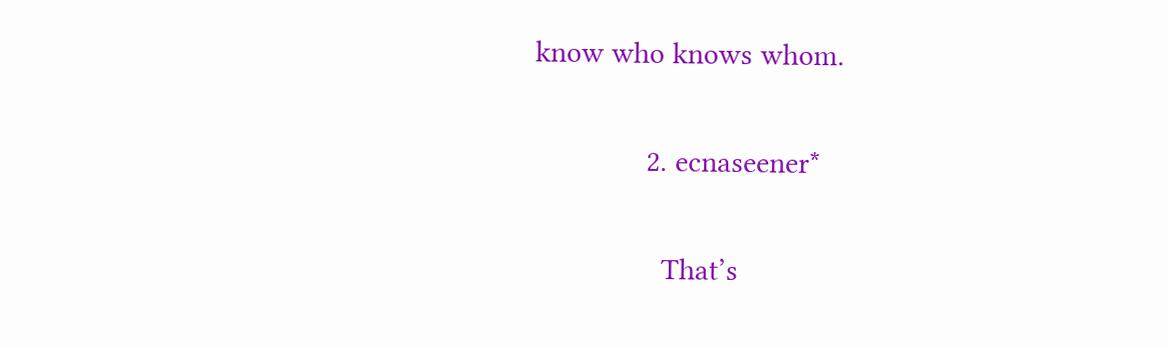know who knows whom.

              2. ecnaseener*

                That’s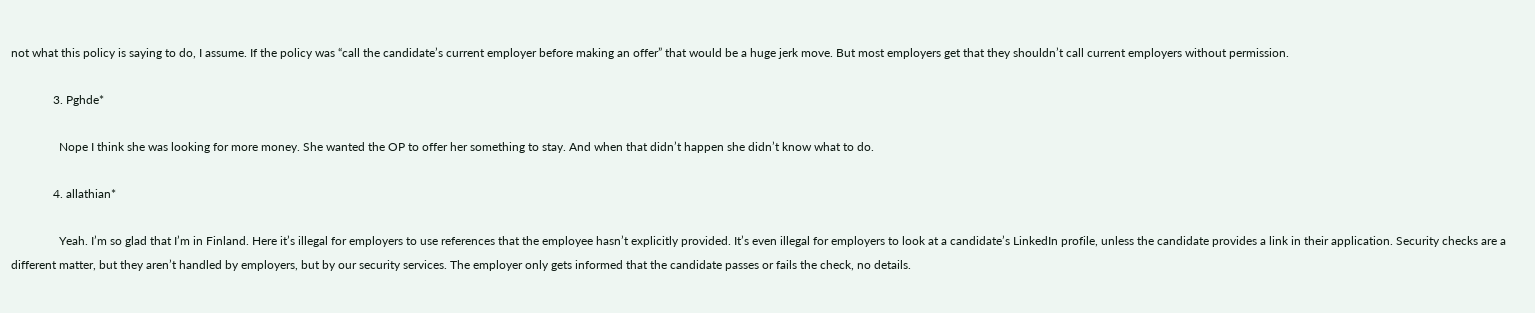not what this policy is saying to do, I assume. If the policy was “call the candidate’s current employer before making an offer” that would be a huge jerk move. But most employers get that they shouldn’t call current employers without permission.

              3. Pghde*

                Nope I think she was looking for more money. She wanted the OP to offer her something to stay. And when that didn’t happen she didn’t know what to do.

              4. allathian*

                Yeah. I’m so glad that I’m in Finland. Here it’s illegal for employers to use references that the employee hasn’t explicitly provided. It’s even illegal for employers to look at a candidate’s LinkedIn profile, unless the candidate provides a link in their application. Security checks are a different matter, but they aren’t handled by employers, but by our security services. The employer only gets informed that the candidate passes or fails the check, no details.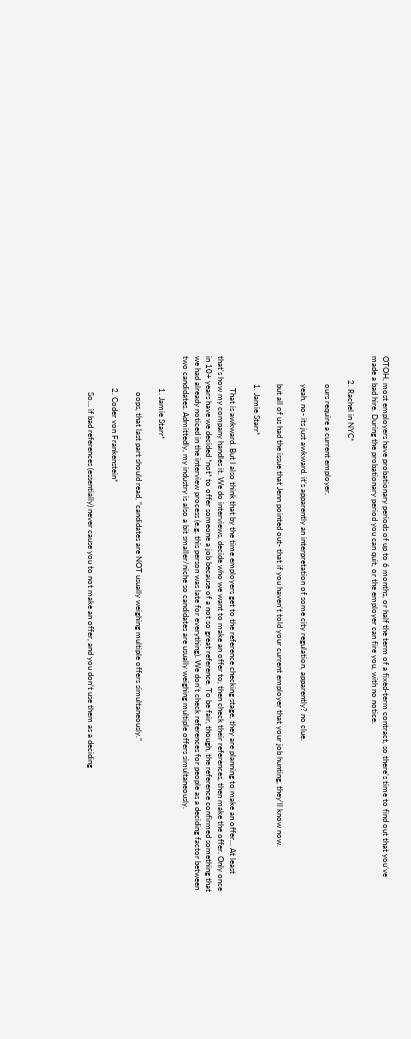OTOH, most employers have probationary periods of up to 6 months, or half the term of a fixed-term contract, so there’s time to find out that you’ve made a bad hire. During the probationary period you can quit, or the employer can fire you, with no notice.

            2. Rachel in NYC*

              ours require a current employer.

              yeah, no- its just awkward. it’s apparently an interpretation of some city regulation, apparently? no clue.

              but all of us had the issue that Jenn pointed out- that if you haven’t told your current employer that your job hunting, they’ll know now.

              1. Jamie Starr*

                That is awkward. But I also think that by the time employers get to the reference checking stage, they are planning to make an offer… At least that’s how my company handles it. We do interviews, decide who we want to make an offer to, then check their references, then make the offer. Only once in 10+ years have we decided *not* to offer someone a job because of a not so great reference. To be fair, though, the reference confirmed something that we had already noticed in the interview process (e.g. this person was late for everything). We don’t check references for people as a deciding factor between two candidates. Admittedly, my industry is also a bit smaller/niche so candidates are usually weighing multiple offers simultaneously.

                1. Jamie Starr*

                  oops, that last part should read, “candidates are NOT usually weighing multiple offers simultaneously.”

                2. Coder von Frankenstein*

                  So… if bad references (essentially) never cause you to not make an offer, and you don’t use them as a deciding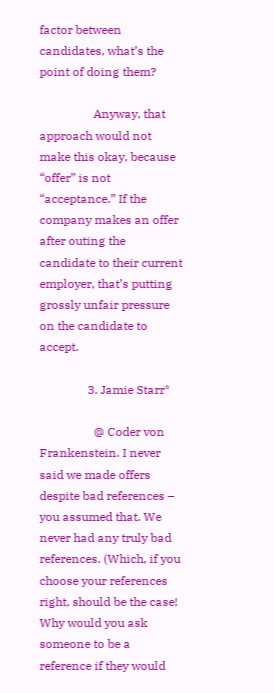factor between candidates, what’s the point of doing them?

                  Anyway, that approach would not make this okay, because “offer” is not “acceptance.” If the company makes an offer after outing the candidate to their current employer, that’s putting grossly unfair pressure on the candidate to accept.

                3. Jamie Starr*

                  @ Coder von Frankenstein. I never said we made offers despite bad references – you assumed that. We never had any truly bad references. (Which, if you choose your references right, should be the case! Why would you ask someone to be a reference if they would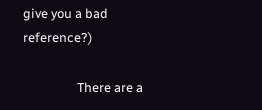give you a bad reference?)

                  There are a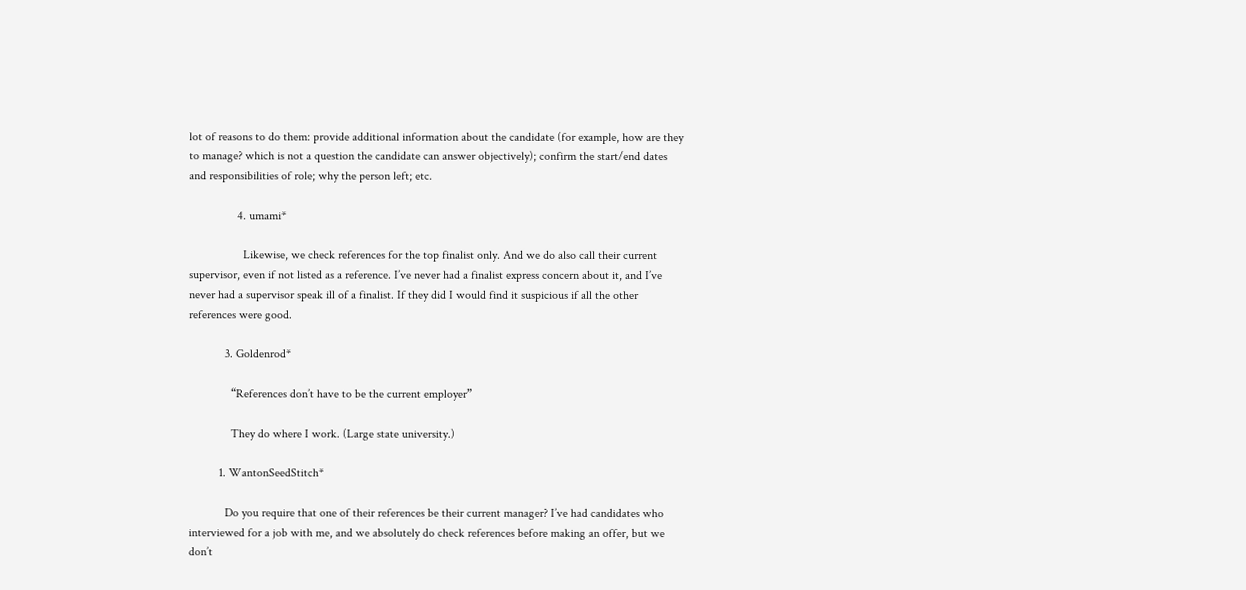lot of reasons to do them: provide additional information about the candidate (for example, how are they to manage? which is not a question the candidate can answer objectively); confirm the start/end dates and responsibilities of role; why the person left; etc.

                4. umami*

                  Likewise, we check references for the top finalist only. And we do also call their current supervisor, even if not listed as a reference. I’ve never had a finalist express concern about it, and I’ve never had a supervisor speak ill of a finalist. If they did I would find it suspicious if all the other references were good.

            3. Goldenrod*

              “References don’t have to be the current employer”

              They do where I work. (Large state university.)

          1. WantonSeedStitch*

            Do you require that one of their references be their current manager? I’ve had candidates who interviewed for a job with me, and we absolutely do check references before making an offer, but we don’t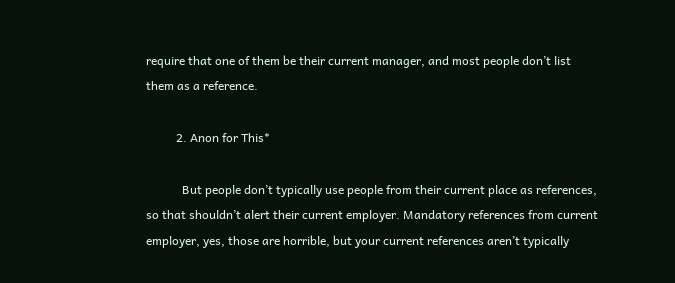require that one of them be their current manager, and most people don’t list them as a reference.

          2. Anon for This*

            But people don’t typically use people from their current place as references, so that shouldn’t alert their current employer. Mandatory references from current employer, yes, those are horrible, but your current references aren’t typically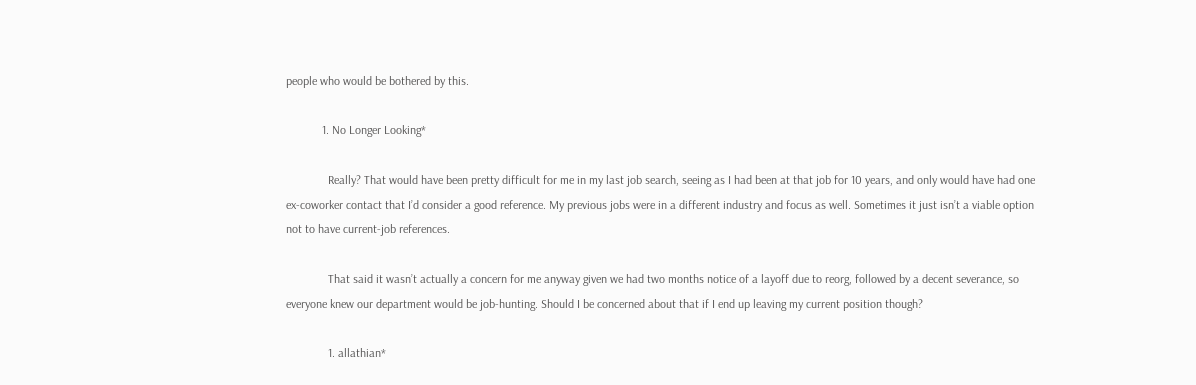people who would be bothered by this.

            1. No Longer Looking*

              Really? That would have been pretty difficult for me in my last job search, seeing as I had been at that job for 10 years, and only would have had one ex-coworker contact that I’d consider a good reference. My previous jobs were in a different industry and focus as well. Sometimes it just isn’t a viable option not to have current-job references.

              That said it wasn’t actually a concern for me anyway given we had two months notice of a layoff due to reorg, followed by a decent severance, so everyone knew our department would be job-hunting. Should I be concerned about that if I end up leaving my current position though?

              1. allathian*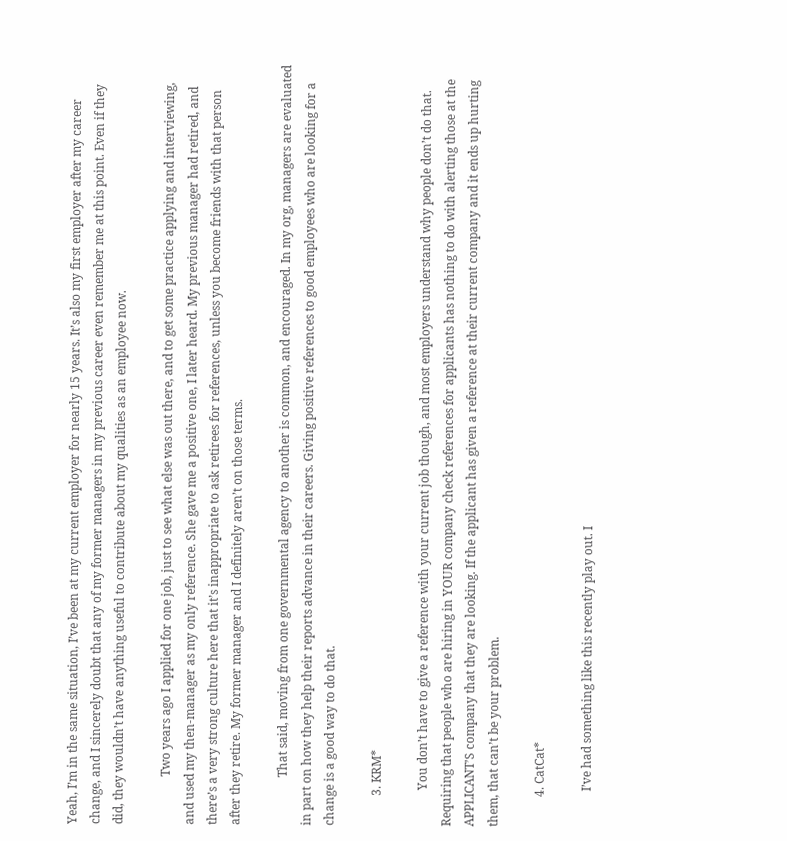Yeah, I’m in the same situation, I’ve been at my current employer for nearly 15 years. It’s also my first employer after my career change, and I sincerely doubt that any of my former managers in my previous career even remember me at this point. Even if they did, they wouldn’t have anything useful to contribute about my qualities as an employee now.

                Two years ago I applied for one job, just to see what else was out there, and to get some practice applying and interviewing, and used my then-manager as my only reference. She gave me a positive one, I later heard. My previous manager had retired, and there’s a very strong culture here that it’s inappropriate to ask retirees for references, unless you become friends with that person after they retire. My former manager and I definitely aren’t on those terms.

                That said, moving from one governmental agency to another is common, and encouraged. In my org, managers are evaluated in part on how they help their reports advance in their careers. Giving positive references to good employees who are looking for a change is a good way to do that.

          3. KRM*

            You don’t have to give a reference with your current job though, and most employers understand why people don’t do that. Requiring that people who are hiring in YOUR company check references for applicants has nothing to do with alerting those at the APPLICANT’S company that they are looking. If the applicant has given a reference at their current company and it ends up hurting them, that can’t be your problem.

          4. CatCat*

            I’ve had something like this recently play out. I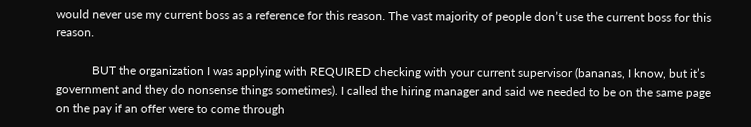would never use my current boss as a reference for this reason. The vast majority of people don’t use the current boss for this reason.

            BUT the organization I was applying with REQUIRED checking with your current supervisor (bananas, I know, but it’s government and they do nonsense things sometimes). I called the hiring manager and said we needed to be on the same page on the pay if an offer were to come through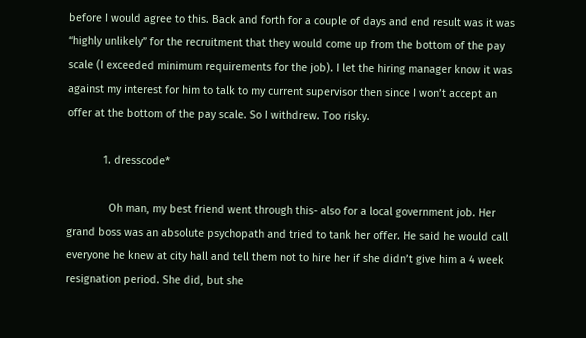before I would agree to this. Back and forth for a couple of days and end result was it was “highly unlikely” for the recruitment that they would come up from the bottom of the pay scale (I exceeded minimum requirements for the job). I let the hiring manager know it was against my interest for him to talk to my current supervisor then since I won’t accept an offer at the bottom of the pay scale. So I withdrew. Too risky.

            1. dresscode*

              Oh man, my best friend went through this- also for a local government job. Her grand boss was an absolute psychopath and tried to tank her offer. He said he would call everyone he knew at city hall and tell them not to hire her if she didn’t give him a 4 week resignation period. She did, but she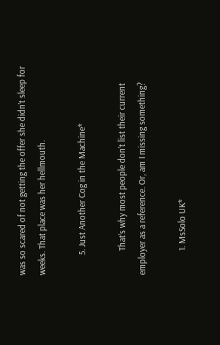was so scared of not getting the offer she didn’t sleep for weeks. That place was her hellmouth.

          5. Just Another Cog in the Machine*

            That’s why most people don’t list their current employer as a reference. Or, am I missing something?

            1. MsSolo UK*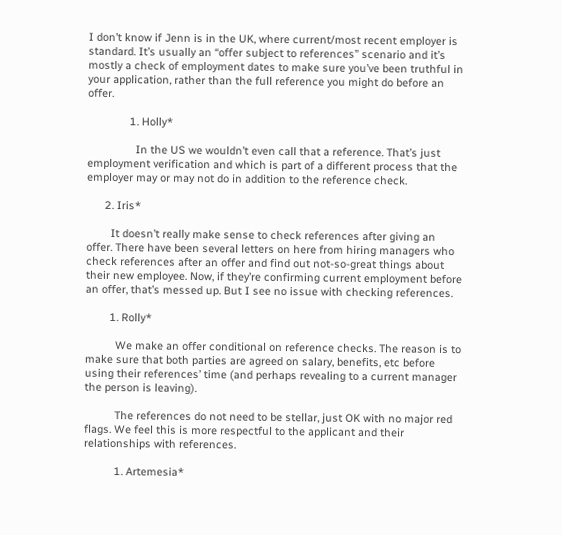I don’t know if Jenn is in the UK, where current/most recent employer is standard. It’s usually an “offer subject to references” scenario and it’s mostly a check of employment dates to make sure you’ve been truthful in your application, rather than the full reference you might do before an offer.

              1. Holly*

                In the US we wouldn’t even call that a reference. That’s just employment verification and which is part of a different process that the employer may or may not do in addition to the reference check.

      2. Iris*

        It doesn’t really make sense to check references after giving an offer. There have been several letters on here from hiring managers who check references after an offer and find out not-so-great things about their new employee. Now, if they’re confirming current employment before an offer, that’s messed up. But I see no issue with checking references.

        1. Rolly*

          We make an offer conditional on reference checks. The reason is to make sure that both parties are agreed on salary, benefits, etc before using their references’ time (and perhaps revealing to a current manager the person is leaving).

          The references do not need to be stellar, just OK with no major red flags. We feel this is more respectful to the applicant and their relationships with references.

          1. Artemesia*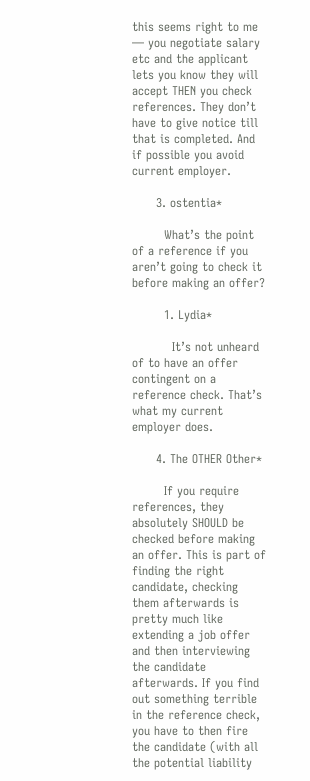this seems right to me — you negotiate salary etc and the applicant lets you know they will accept THEN you check references. They don’t have to give notice till that is completed. And if possible you avoid current employer.

      3. ostentia*

        What’s the point of a reference if you aren’t going to check it before making an offer?

        1. Lydia*

          It’s not unheard of to have an offer contingent on a reference check. That’s what my current employer does.

      4. The OTHER Other*

        If you require references, they absolutely SHOULD be checked before making an offer. This is part of finding the right candidate, checking them afterwards is pretty much like extending a job offer and then interviewing the candidate afterwards. If you find out something terrible in the reference check, you have to then fire the candidate (with all the potential liability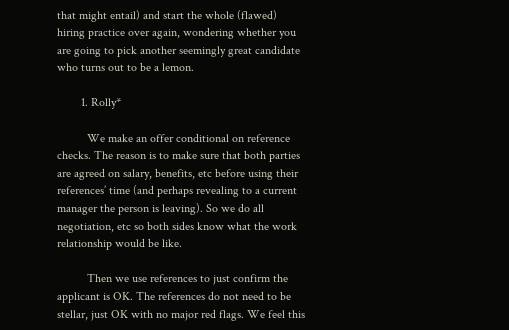that might entail) and start the whole (flawed) hiring practice over again, wondering whether you are going to pick another seemingly great candidate who turns out to be a lemon.

        1. Rolly*

          We make an offer conditional on reference checks. The reason is to make sure that both parties are agreed on salary, benefits, etc before using their references’ time (and perhaps revealing to a current manager the person is leaving). So we do all negotiation, etc so both sides know what the work relationship would be like.

          Then we use references to just confirm the applicant is OK. The references do not need to be stellar, just OK with no major red flags. We feel this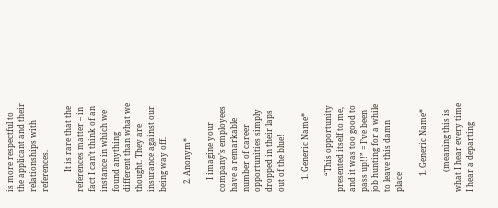is more respectful to the applicant and their relationships with references.

          It is rare that the references matter – in fact I can’t think of an instance in which we found anything different than what we thought. They are insurance against our being way off.

    2. Anonym*

      I imagine your company’s employees have a remarkable number of career opportunities simply dropped in their laps out of the blue!

      1. Generic Name*

        “This opportunity presented itself to me, and it was too good to pass up!!” = I’ve been job hunting for a while to leave this damn place

        1. Generic Name*

          (meaning this is what I hear every time I hear a departing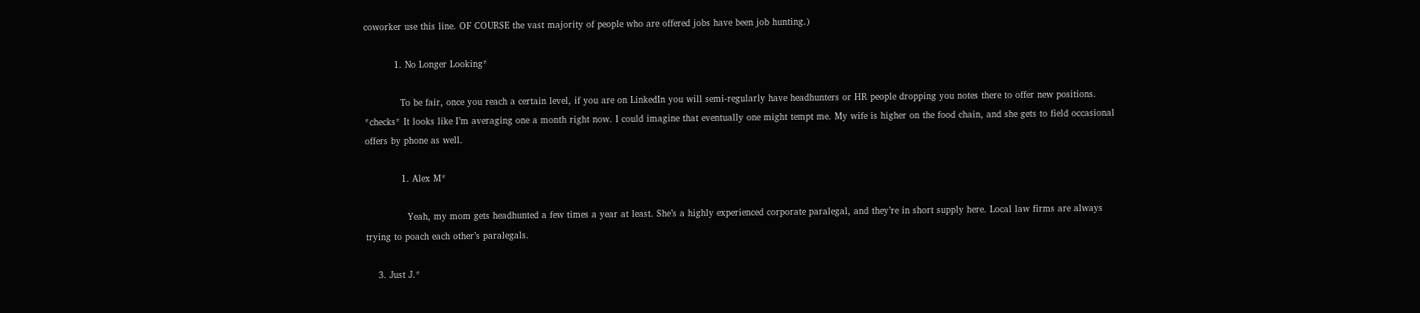coworker use this line. OF COURSE the vast majority of people who are offered jobs have been job hunting.)

          1. No Longer Looking*

            To be fair, once you reach a certain level, if you are on LinkedIn you will semi-regularly have headhunters or HR people dropping you notes there to offer new positions. *checks* It looks like I’m averaging one a month right now. I could imagine that eventually one might tempt me. My wife is higher on the food chain, and she gets to field occasional offers by phone as well.

            1. Alex M*

              Yeah, my mom gets headhunted a few times a year at least. She’s a highly experienced corporate paralegal, and they’re in short supply here. Local law firms are always trying to poach each other’s paralegals.

    3. Just J.*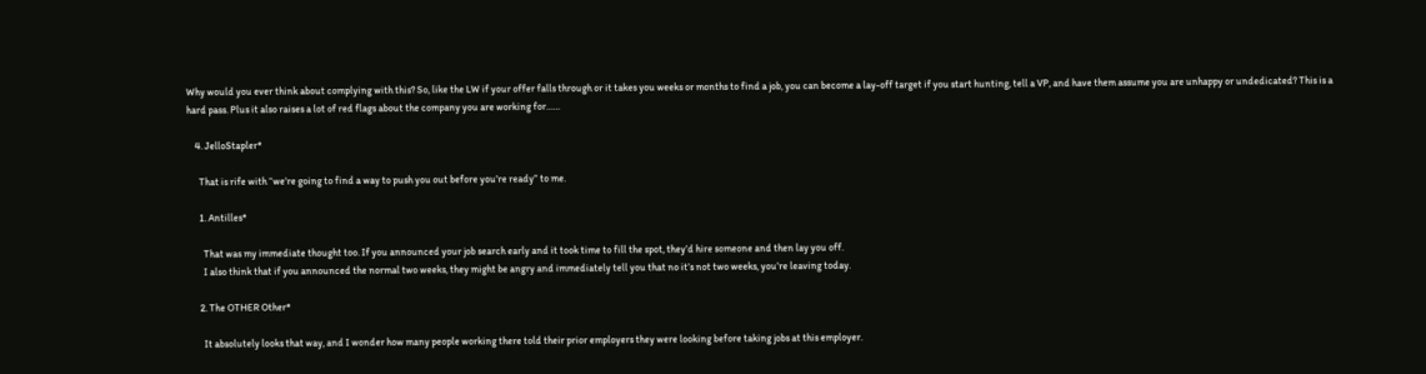Why would you ever think about complying with this? So, like the LW if your offer falls through or it takes you weeks or months to find a job, you can become a lay-off target if you start hunting, tell a VP, and have them assume you are unhappy or undedicated? This is a hard pass. Plus it also raises a lot of red flags about the company you are working for……

    4. JelloStapler*

      That is rife with “we’re going to find a way to push you out before you’re ready” to me.

      1. Antilles*

        That was my immediate thought too. If you announced your job search early and it took time to fill the spot, they’d hire someone and then lay you off.
        I also think that if you announced the normal two weeks, they might be angry and immediately tell you that no it’s not two weeks, you’re leaving today.

      2. The OTHER Other*

        It absolutely looks that way, and I wonder how many people working there told their prior employers they were looking before taking jobs at this employer.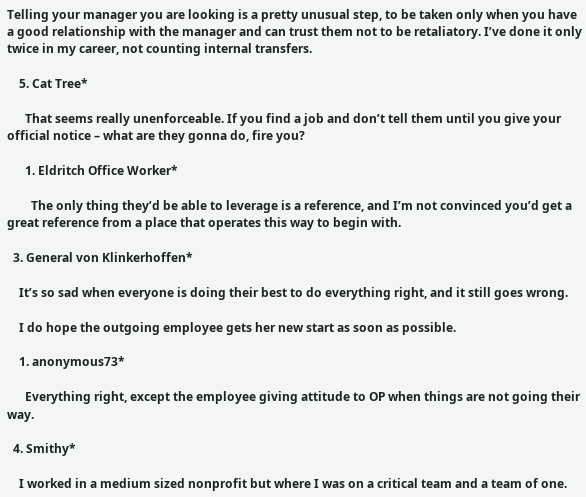Telling your manager you are looking is a pretty unusual step, to be taken only when you have a good relationship with the manager and can trust them not to be retaliatory. I’ve done it only twice in my career, not counting internal transfers.

    5. Cat Tree*

      That seems really unenforceable. If you find a job and don’t tell them until you give your official notice – what are they gonna do, fire you?

      1. Eldritch Office Worker*

        The only thing they’d be able to leverage is a reference, and I’m not convinced you’d get a great reference from a place that operates this way to begin with.

  3. General von Klinkerhoffen*

    It’s so sad when everyone is doing their best to do everything right, and it still goes wrong.

    I do hope the outgoing employee gets her new start as soon as possible.

    1. anonymous73*

      Everything right, except the employee giving attitude to OP when things are not going their way.

  4. Smithy*

    I worked in a medium sized nonprofit but where I was on a critical team and a team of one.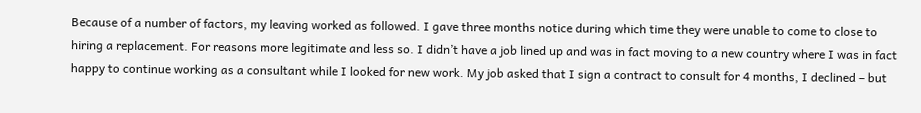Because of a number of factors, my leaving worked as followed. I gave three months notice during which time they were unable to come to close to hiring a replacement. For reasons more legitimate and less so. I didn’t have a job lined up and was in fact moving to a new country where I was in fact happy to continue working as a consultant while I looked for new work. My job asked that I sign a contract to consult for 4 months, I declined – but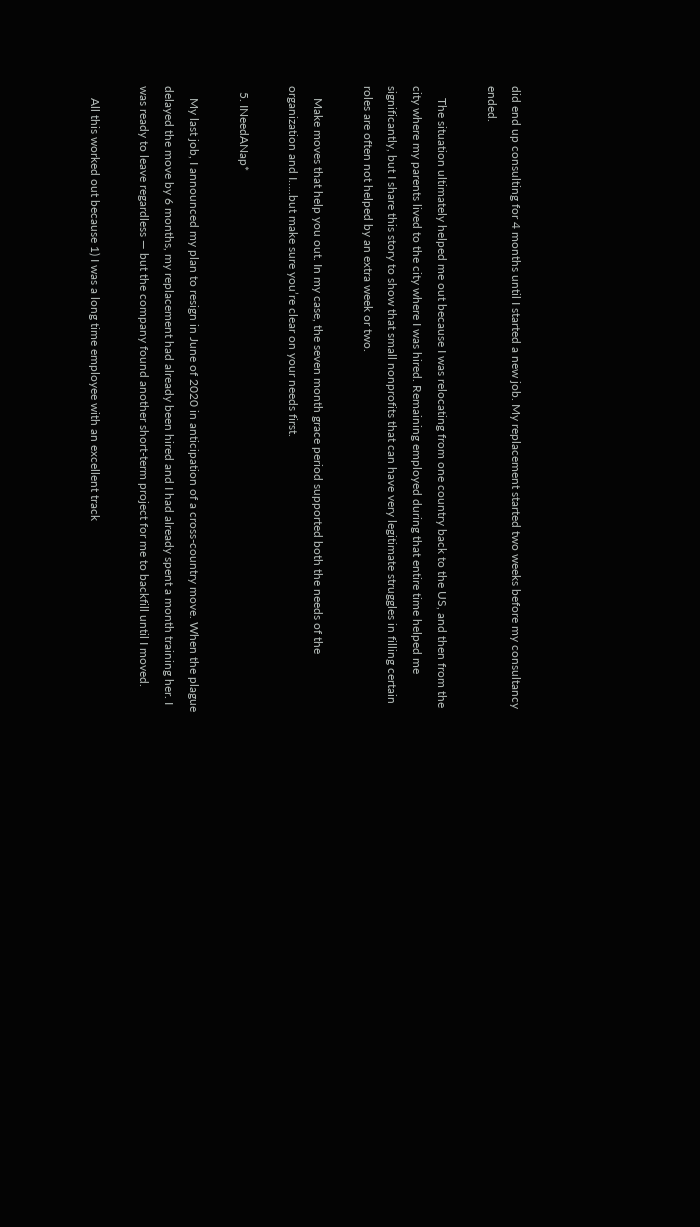did end up consulting for 4 months until I started a new job. My replacement started two weeks before my consultancy ended.

    The situation ultimately helped me out because I was relocating from one country back to the US, and then from the city where my parents lived to the city where I was hired. Remaining employed during that entire time helped me significantly, but I share this story to show that small nonprofits that can have very legitimate struggles in filling certain roles are often not helped by an extra week or two.

    Make moves that help you out. In my case, the seven month grace period supported both the needs of the organization and I…..but make sure you’re clear on your needs first.

  5. INeedANap*

    My last job, I announced my plan to resign in June of 2020 in anticipation of a cross-country move. When the plague delayed the move by 6 months, my replacement had already been hired and I had already spent a month training her. I was ready to leave regardless — but the company found another short-term project for me to backfill until I moved.

    All this worked out because 1) I was a long time employee with an excellent track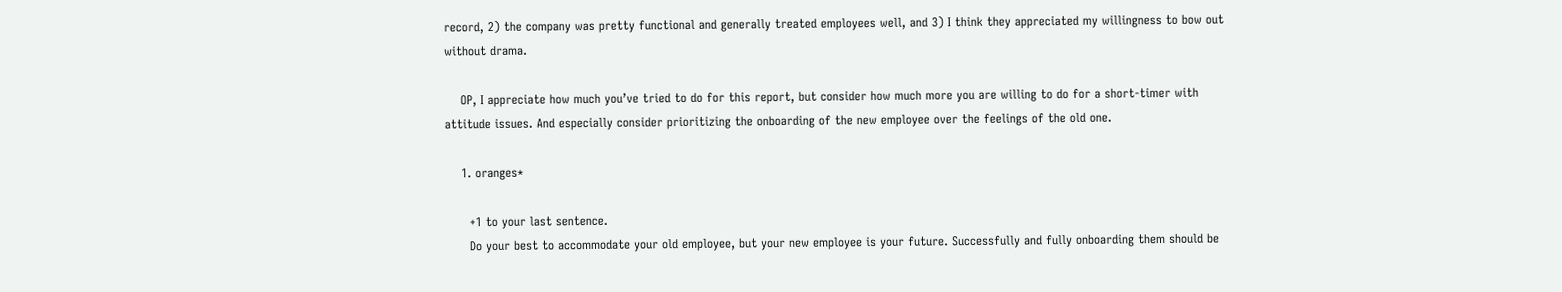record, 2) the company was pretty functional and generally treated employees well, and 3) I think they appreciated my willingness to bow out without drama.

    OP, I appreciate how much you’ve tried to do for this report, but consider how much more you are willing to do for a short-timer with attitude issues. And especially consider prioritizing the onboarding of the new employee over the feelings of the old one.

    1. oranges*

      +1 to your last sentence.
      Do your best to accommodate your old employee, but your new employee is your future. Successfully and fully onboarding them should be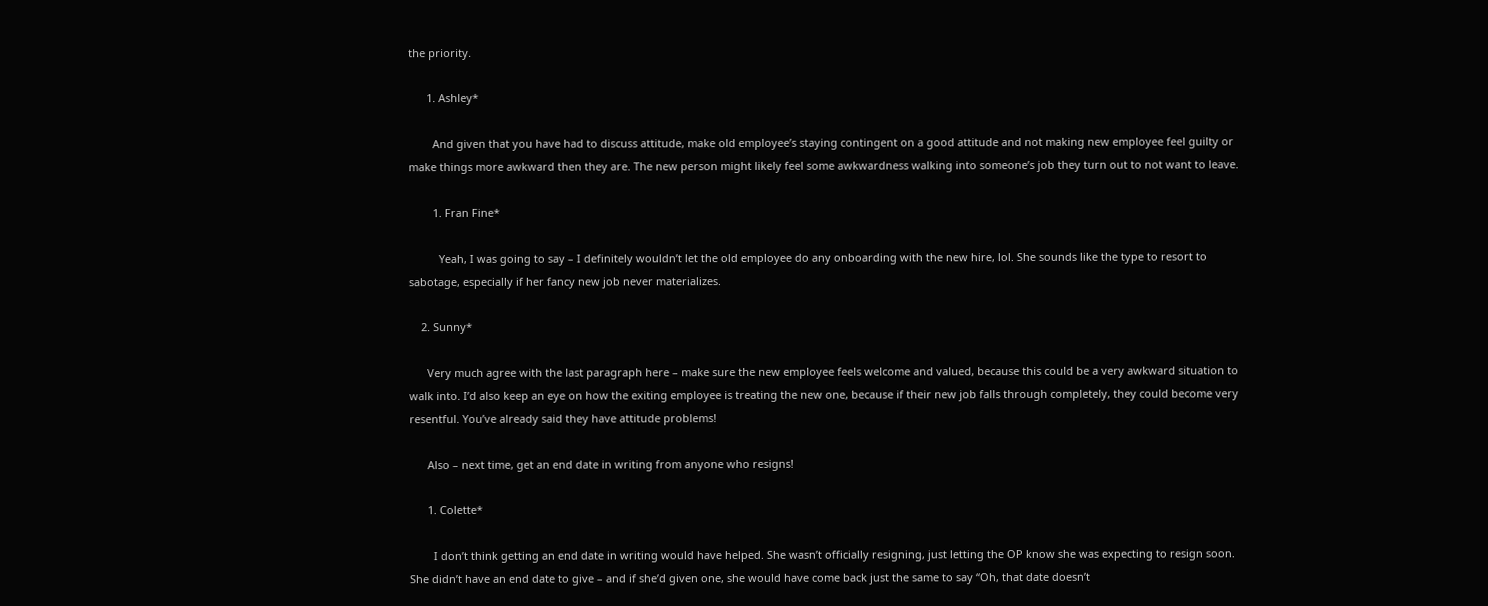the priority.

      1. Ashley*

        And given that you have had to discuss attitude, make old employee’s staying contingent on a good attitude and not making new employee feel guilty or make things more awkward then they are. The new person might likely feel some awkwardness walking into someone’s job they turn out to not want to leave.

        1. Fran Fine*

          Yeah, I was going to say – I definitely wouldn’t let the old employee do any onboarding with the new hire, lol. She sounds like the type to resort to sabotage, especially if her fancy new job never materializes.

    2. Sunny*

      Very much agree with the last paragraph here – make sure the new employee feels welcome and valued, because this could be a very awkward situation to walk into. I’d also keep an eye on how the exiting employee is treating the new one, because if their new job falls through completely, they could become very resentful. You’ve already said they have attitude problems!

      Also – next time, get an end date in writing from anyone who resigns!

      1. Colette*

        I don’t think getting an end date in writing would have helped. She wasn’t officially resigning, just letting the OP know she was expecting to resign soon. She didn’t have an end date to give – and if she’d given one, she would have come back just the same to say “Oh, that date doesn’t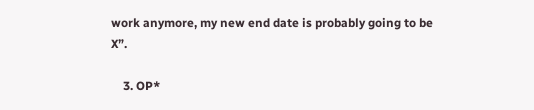work anymore, my new end date is probably going to be X”.

    3. OP*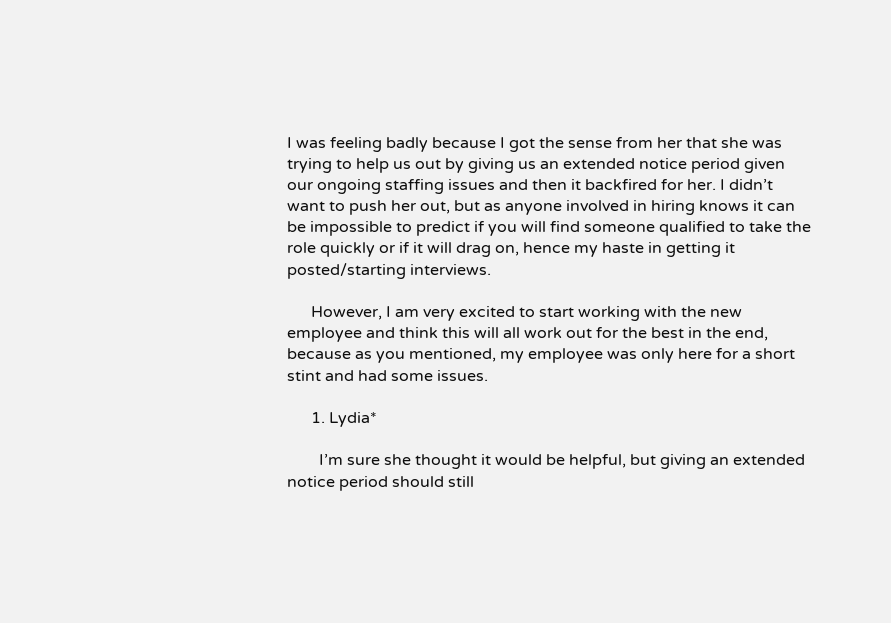I was feeling badly because I got the sense from her that she was trying to help us out by giving us an extended notice period given our ongoing staffing issues and then it backfired for her. I didn’t want to push her out, but as anyone involved in hiring knows it can be impossible to predict if you will find someone qualified to take the role quickly or if it will drag on, hence my haste in getting it posted/starting interviews.

      However, I am very excited to start working with the new employee and think this will all work out for the best in the end, because as you mentioned, my employee was only here for a short stint and had some issues.

      1. Lydia*

        I’m sure she thought it would be helpful, but giving an extended notice period should still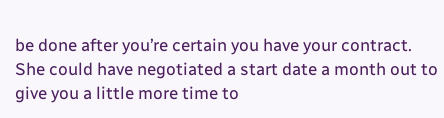be done after you’re certain you have your contract. She could have negotiated a start date a month out to give you a little more time to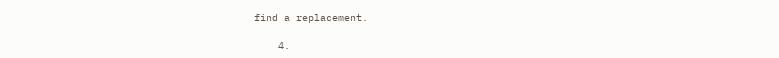find a replacement.

    4.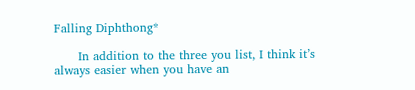Falling Diphthong*

      In addition to the three you list, I think it’s always easier when you have an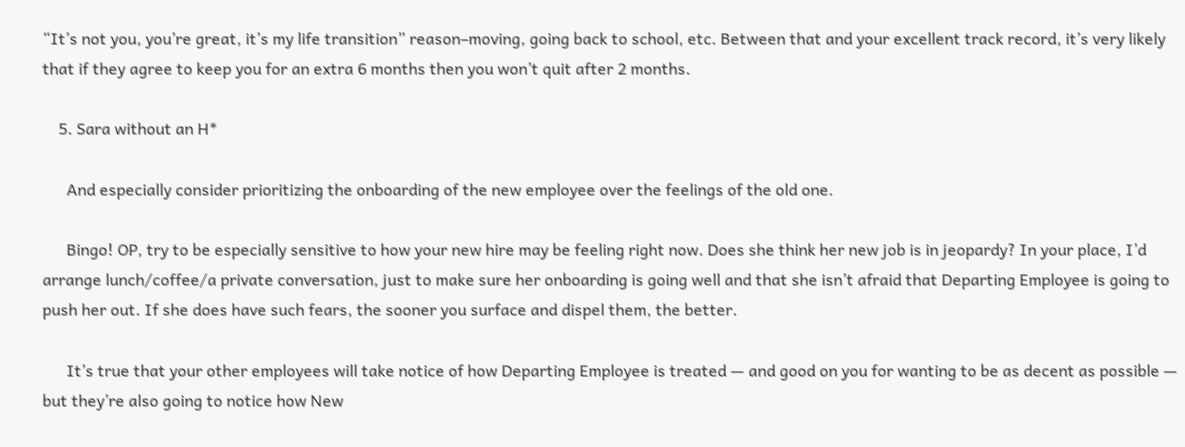“It’s not you, you’re great, it’s my life transition” reason–moving, going back to school, etc. Between that and your excellent track record, it’s very likely that if they agree to keep you for an extra 6 months then you won’t quit after 2 months.

    5. Sara without an H*

      And especially consider prioritizing the onboarding of the new employee over the feelings of the old one.

      Bingo! OP, try to be especially sensitive to how your new hire may be feeling right now. Does she think her new job is in jeopardy? In your place, I’d arrange lunch/coffee/a private conversation, just to make sure her onboarding is going well and that she isn’t afraid that Departing Employee is going to push her out. If she does have such fears, the sooner you surface and dispel them, the better.

      It’s true that your other employees will take notice of how Departing Employee is treated — and good on you for wanting to be as decent as possible — but they’re also going to notice how New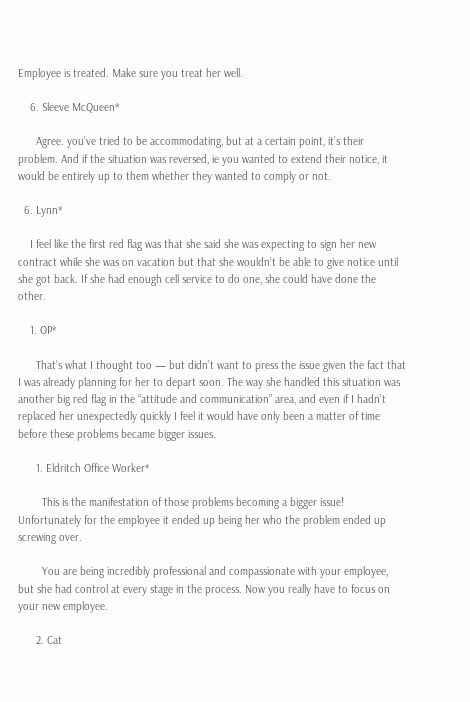Employee is treated. Make sure you treat her well.

    6. Sleeve McQueen*

      Agree. you’ve tried to be accommodating, but at a certain point, it’s their problem. And if the situation was reversed, ie you wanted to extend their notice, it would be entirely up to them whether they wanted to comply or not.

  6. Lynn*

    I feel like the first red flag was that she said she was expecting to sign her new contract while she was on vacation but that she wouldn’t be able to give notice until she got back. If she had enough cell service to do one, she could have done the other.

    1. OP*

      That’s what I thought too — but didn’t want to press the issue given the fact that I was already planning for her to depart soon. The way she handled this situation was another big red flag in the “attitude and communication” area, and even if I hadn’t replaced her unexpectedly quickly I feel it would have only been a matter of time before these problems became bigger issues.

      1. Eldritch Office Worker*

        This is the manifestation of those problems becoming a bigger issue! Unfortunately for the employee it ended up being her who the problem ended up screwing over.

        You are being incredibly professional and compassionate with your employee, but she had control at every stage in the process. Now you really have to focus on your new employee.

      2. Cat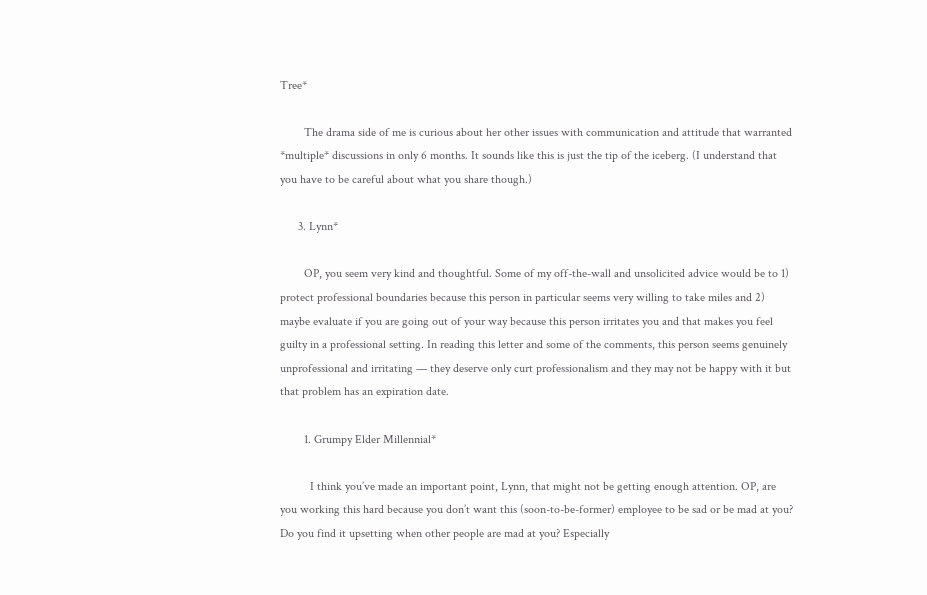Tree*

        The drama side of me is curious about her other issues with communication and attitude that warranted *multiple* discussions in only 6 months. It sounds like this is just the tip of the iceberg. (I understand that you have to be careful about what you share though.)

      3. Lynn*

        OP, you seem very kind and thoughtful. Some of my off-the-wall and unsolicited advice would be to 1) protect professional boundaries because this person in particular seems very willing to take miles and 2) maybe evaluate if you are going out of your way because this person irritates you and that makes you feel guilty in a professional setting. In reading this letter and some of the comments, this person seems genuinely unprofessional and irritating — they deserve only curt professionalism and they may not be happy with it but that problem has an expiration date.

        1. Grumpy Elder Millennial*

          I think you’ve made an important point, Lynn, that might not be getting enough attention. OP, are you working this hard because you don’t want this (soon-to-be-former) employee to be sad or be mad at you? Do you find it upsetting when other people are mad at you? Especially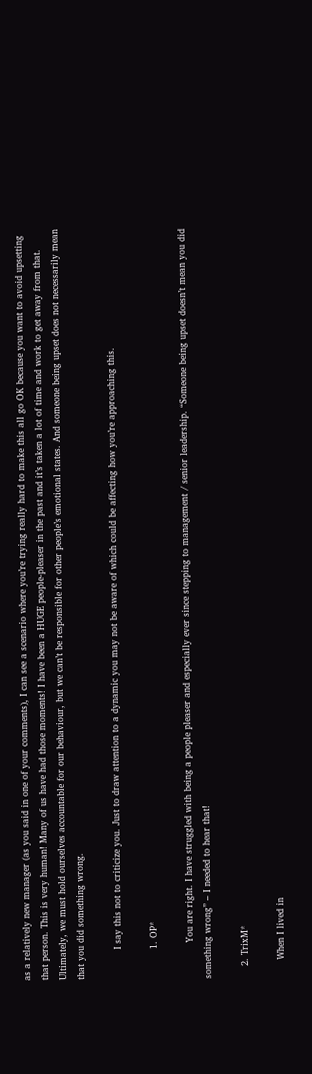as a relatively new manager (as you said in one of your comments), I can see a scenario where you’re trying really hard to make this all go OK because you want to avoid upsetting that person. This is very human! Many of us have had those moments! I have been a HUGE people-pleaser in the past and it’s taken a lot of time and work to get away from that. Ultimately, we must hold ourselves accountable for our behaviour, but we can’t be responsible for other people’s emotional states. And someone being upset does not necessarily mean that you did something wrong.

          I say this not to criticize you. Just to draw attention to a dynamic you may not be aware of which could be affecting how you’re approaching this.

          1. OP*

            You are right. I have struggled with being a people pleaser and especially ever since stepping to management / senior leadership. “Someone being upset doesn’t mean you did something wrong” – I needed to hear that!

    2. TrixM*

      When I lived in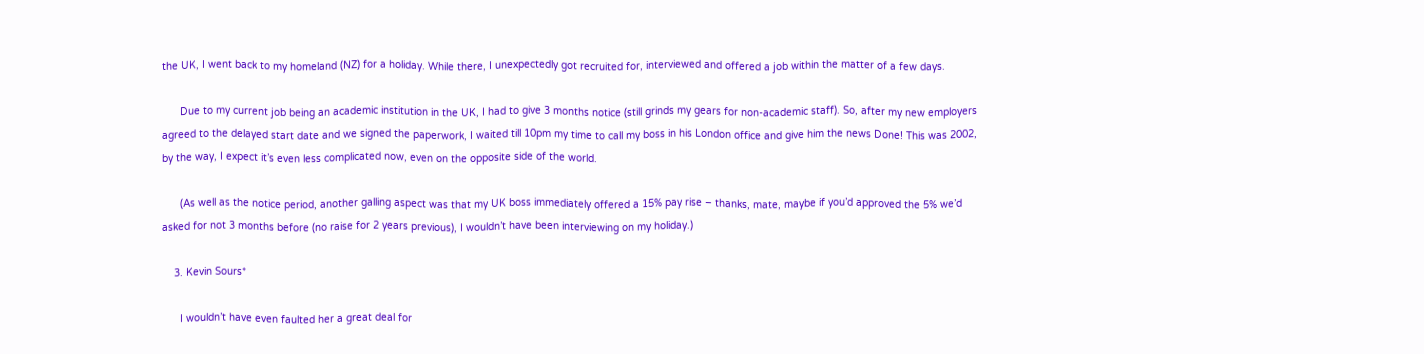the UK, I went back to my homeland (NZ) for a holiday. While there, I unexpectedly got recruited for, interviewed and offered a job within the matter of a few days.

      Due to my current job being an academic institution in the UK, I had to give 3 months notice (still grinds my gears for non-academic staff). So, after my new employers agreed to the delayed start date and we signed the paperwork, I waited till 10pm my time to call my boss in his London office and give him the news Done! This was 2002, by the way, I expect it’s even less complicated now, even on the opposite side of the world.

      (As well as the notice period, another galling aspect was that my UK boss immediately offered a 15% pay rise – thanks, mate, maybe if you’d approved the 5% we’d asked for not 3 months before (no raise for 2 years previous), I wouldn’t have been interviewing on my holiday.)

    3. Kevin Sours*

      I wouldn’t have even faulted her a great deal for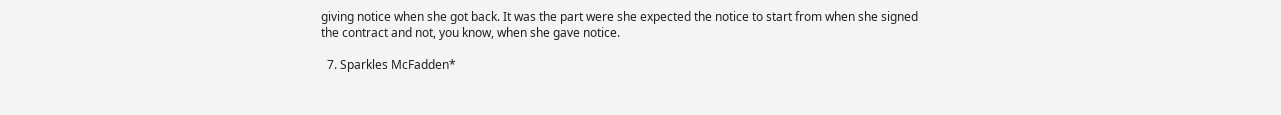giving notice when she got back. It was the part were she expected the notice to start from when she signed the contract and not, you know, when she gave notice.

  7. Sparkles McFadden*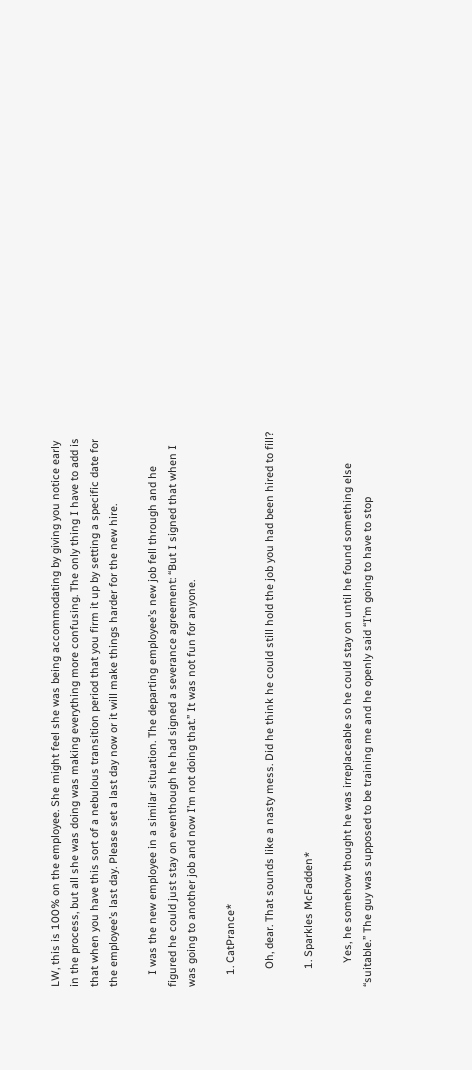LW, this is 100% on the employee. She might feel she was being accommodating by giving you notice early in the process, but all she was doing was making everything more confusing. The only thing I have to add is that when you have this sort of a nebulous transition period that you firm it up by setting a specific date for the employee’s last day. Please set a last day now or it will make things harder for the new hire.

    I was the new employee in a similar situation. The departing employee’s new job fell through and he figured he could just stay on eventhough he had signed a severance agreement: “But I signed that when I was going to another job and now I’m not doing that.” It was not fun for anyone.

    1. CatPrance*

      Oh, dear. That sounds like a nasty mess. Did he think he could still hold the job you had been hired to fill?

      1. Sparkles McFadden*

        Yes, he somehow thought he was irreplaceable so he could stay on until he found something else “suitable.” The guy was supposed to be training me and he openly said “I’m going to have to stop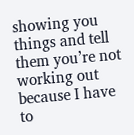showing you things and tell them you’re not working out because I have to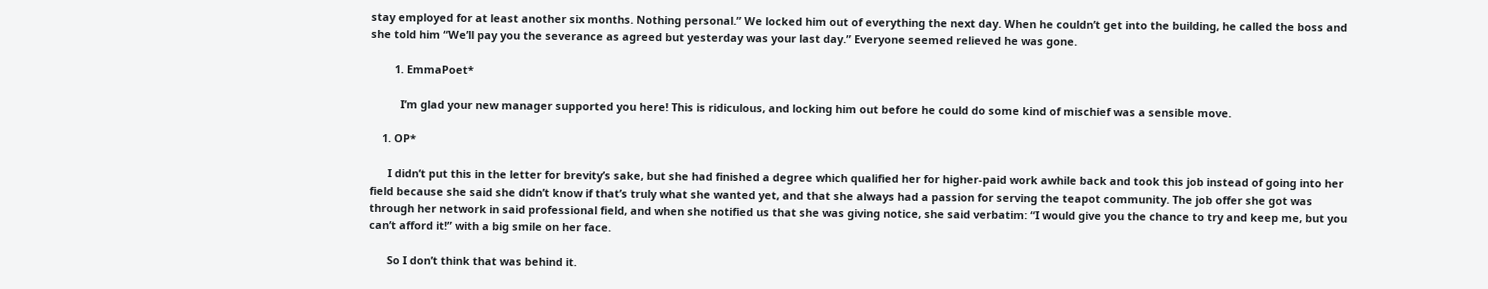stay employed for at least another six months. Nothing personal.” We locked him out of everything the next day. When he couldn’t get into the building, he called the boss and she told him “We’ll pay you the severance as agreed but yesterday was your last day.” Everyone seemed relieved he was gone.

        1. EmmaPoet*

          I’m glad your new manager supported you here! This is ridiculous, and locking him out before he could do some kind of mischief was a sensible move.

    1. OP*

      I didn’t put this in the letter for brevity’s sake, but she had finished a degree which qualified her for higher-paid work awhile back and took this job instead of going into her field because she said she didn’t know if that’s truly what she wanted yet, and that she always had a passion for serving the teapot community. The job offer she got was through her network in said professional field, and when she notified us that she was giving notice, she said verbatim: “I would give you the chance to try and keep me, but you can’t afford it!” with a big smile on her face.

      So I don’t think that was behind it.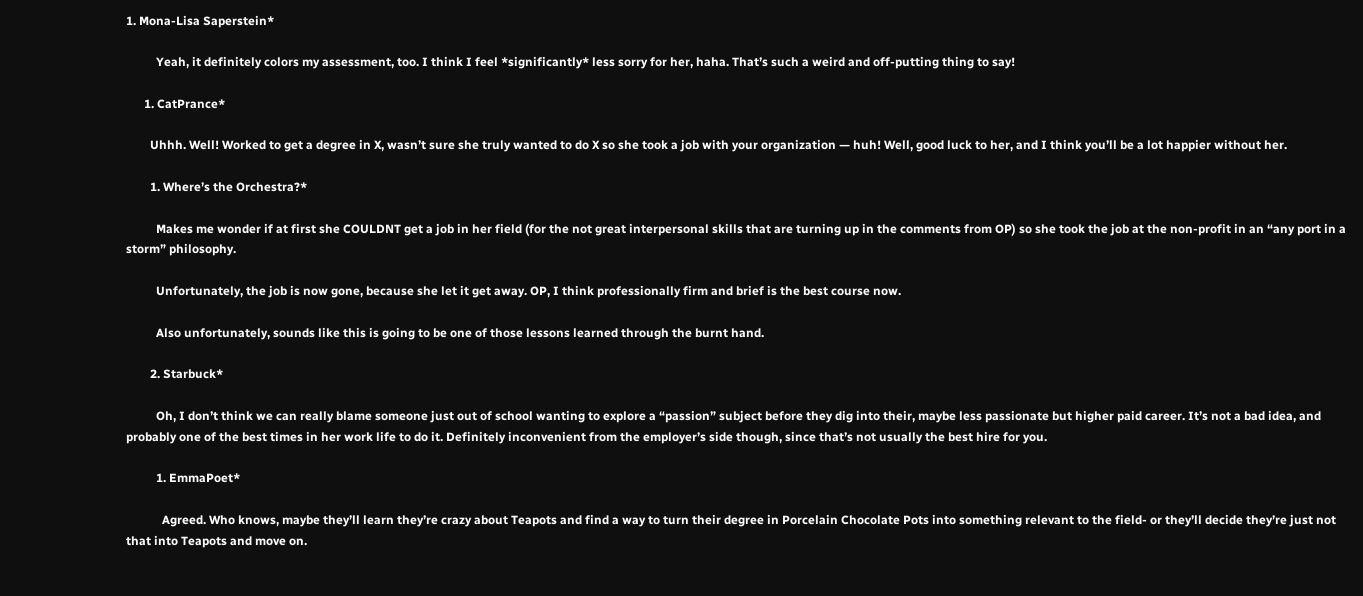1. Mona-Lisa Saperstein*

          Yeah, it definitely colors my assessment, too. I think I feel *significantly* less sorry for her, haha. That’s such a weird and off-putting thing to say!

      1. CatPrance*

        Uhhh. Well! Worked to get a degree in X, wasn’t sure she truly wanted to do X so she took a job with your organization — huh! Well, good luck to her, and I think you’ll be a lot happier without her.

        1. Where’s the Orchestra?*

          Makes me wonder if at first she COULDNT get a job in her field (for the not great interpersonal skills that are turning up in the comments from OP) so she took the job at the non-profit in an “any port in a storm” philosophy.

          Unfortunately, the job is now gone, because she let it get away. OP, I think professionally firm and brief is the best course now.

          Also unfortunately, sounds like this is going to be one of those lessons learned through the burnt hand.

        2. Starbuck*

          Oh, I don’t think we can really blame someone just out of school wanting to explore a “passion” subject before they dig into their, maybe less passionate but higher paid career. It’s not a bad idea, and probably one of the best times in her work life to do it. Definitely inconvenient from the employer’s side though, since that’s not usually the best hire for you.

          1. EmmaPoet*

            Agreed. Who knows, maybe they’ll learn they’re crazy about Teapots and find a way to turn their degree in Porcelain Chocolate Pots into something relevant to the field- or they’ll decide they’re just not that into Teapots and move on.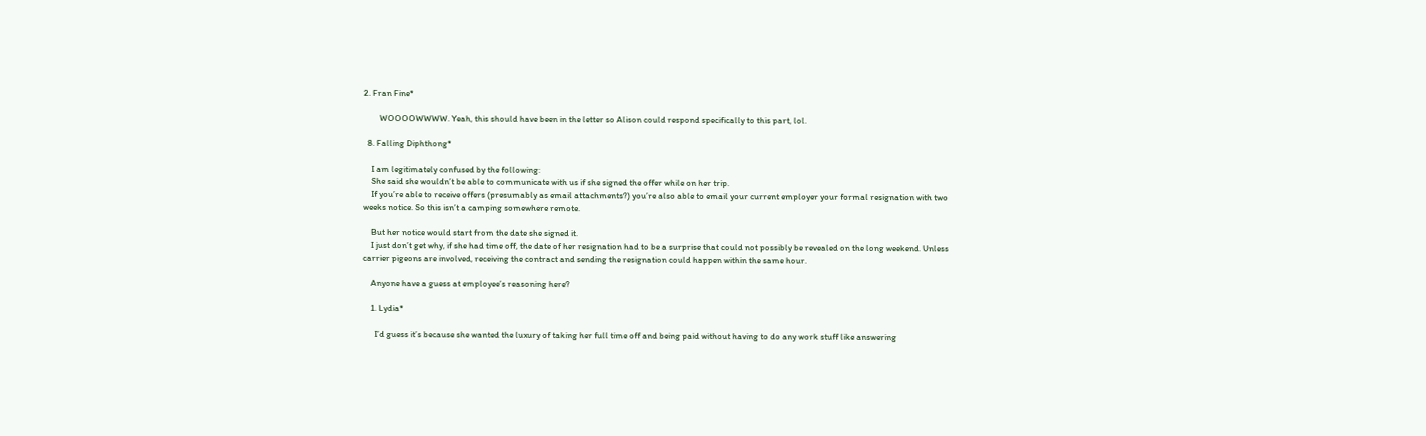2. Fran Fine*

        WOOOOWWWW. Yeah, this should have been in the letter so Alison could respond specifically to this part, lol.

  8. Falling Diphthong*

    I am legitimately confused by the following:
    She said she wouldn’t be able to communicate with us if she signed the offer while on her trip.
    If you’re able to receive offers (presumably as email attachments?) you’re also able to email your current employer your formal resignation with two weeks notice. So this isn’t a camping somewhere remote.

    But her notice would start from the date she signed it.
    I just don’t get why, if she had time off, the date of her resignation had to be a surprise that could not possibly be revealed on the long weekend. Unless carrier pigeons are involved, receiving the contract and sending the resignation could happen within the same hour.

    Anyone have a guess at employee’s reasoning here?

    1. Lydia*

      I’d guess it’s because she wanted the luxury of taking her full time off and being paid without having to do any work stuff like answering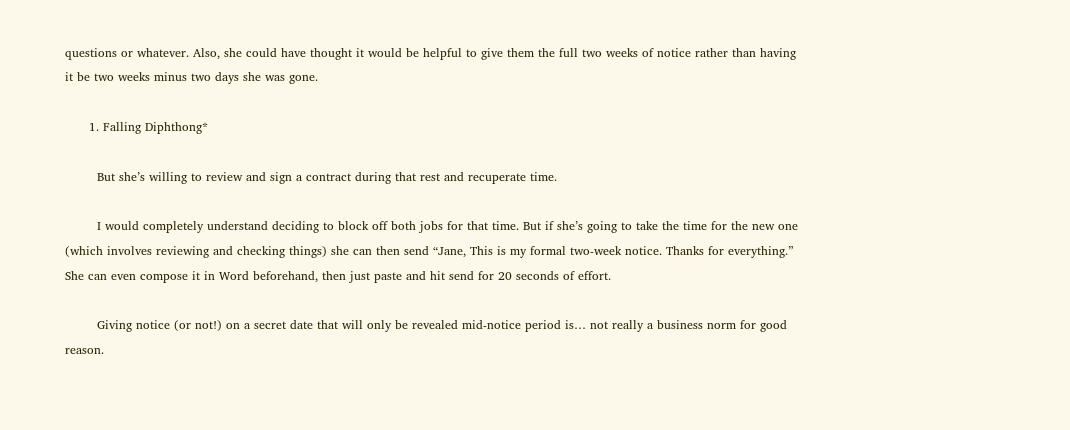questions or whatever. Also, she could have thought it would be helpful to give them the full two weeks of notice rather than having it be two weeks minus two days she was gone.

      1. Falling Diphthong*

        But she’s willing to review and sign a contract during that rest and recuperate time.

        I would completely understand deciding to block off both jobs for that time. But if she’s going to take the time for the new one (which involves reviewing and checking things) she can then send “Jane, This is my formal two-week notice. Thanks for everything.” She can even compose it in Word beforehand, then just paste and hit send for 20 seconds of effort.

        Giving notice (or not!) on a secret date that will only be revealed mid-notice period is… not really a business norm for good reason.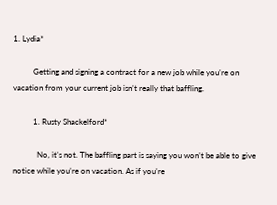1. Lydia*

          Getting and signing a contract for a new job while you’re on vacation from your current job isn’t really that baffling.

          1. Rusty Shackelford*

            No, it’s not. The baffling part is saying you won’t be able to give notice while you’re on vacation. As if you’re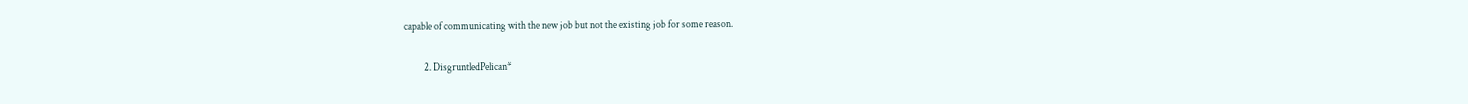capable of communicating with the new job but not the existing job for some reason.

          2. DisgruntledPelican*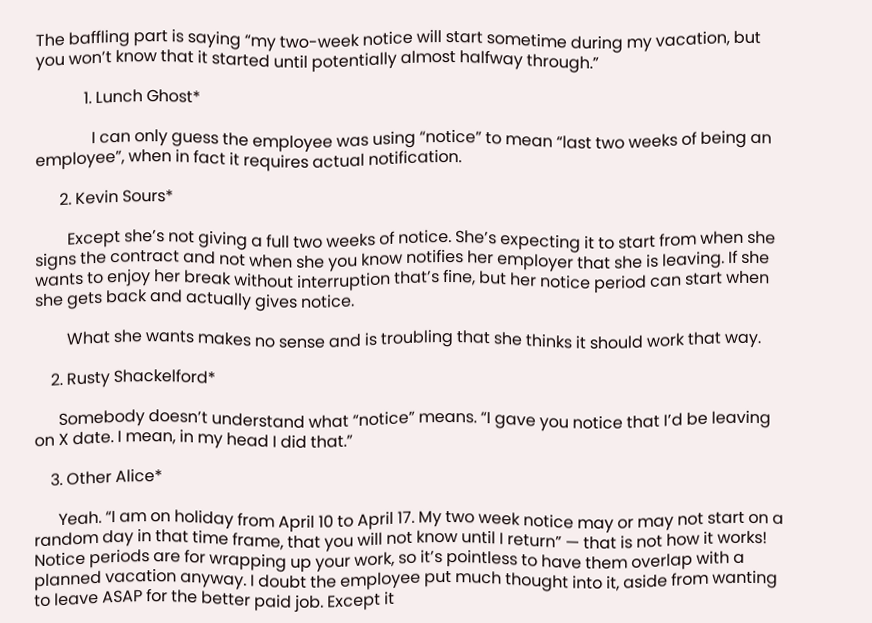The baffling part is saying “my two-week notice will start sometime during my vacation, but you won’t know that it started until potentially almost halfway through.”

            1. Lunch Ghost*

              I can only guess the employee was using “notice” to mean “last two weeks of being an employee”, when in fact it requires actual notification.

      2. Kevin Sours*

        Except she’s not giving a full two weeks of notice. She’s expecting it to start from when she signs the contract and not when she you know notifies her employer that she is leaving. If she wants to enjoy her break without interruption that’s fine, but her notice period can start when she gets back and actually gives notice.

        What she wants makes no sense and is troubling that she thinks it should work that way.

    2. Rusty Shackelford*

      Somebody doesn’t understand what “notice” means. “I gave you notice that I’d be leaving on X date. I mean, in my head I did that.”

    3. Other Alice*

      Yeah. “I am on holiday from April 10 to April 17. My two week notice may or may not start on a random day in that time frame, that you will not know until I return” — that is not how it works! Notice periods are for wrapping up your work, so it’s pointless to have them overlap with a planned vacation anyway. I doubt the employee put much thought into it, aside from wanting to leave ASAP for the better paid job. Except it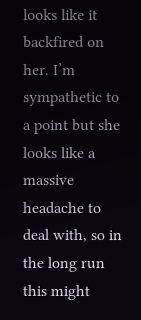looks like it backfired on her. I’m sympathetic to a point but she looks like a massive headache to deal with, so in the long run this might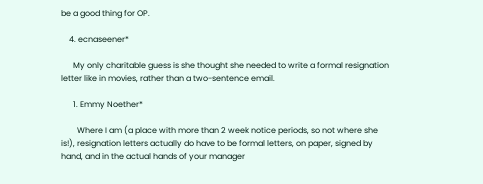be a good thing for OP.

    4. ecnaseener*

      My only charitable guess is she thought she needed to write a formal resignation letter like in movies, rather than a two-sentence email.

      1. Emmy Noether*

        Where I am (a place with more than 2 week notice periods, so not where she is!), resignation letters actually do have to be formal letters, on paper, signed by hand, and in the actual hands of your manager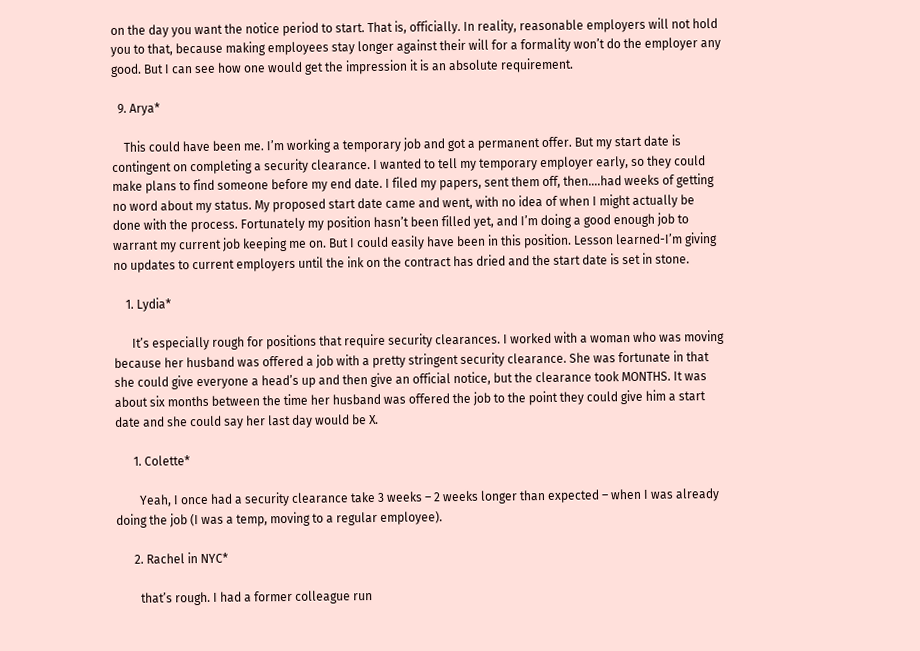on the day you want the notice period to start. That is, officially. In reality, reasonable employers will not hold you to that, because making employees stay longer against their will for a formality won’t do the employer any good. But I can see how one would get the impression it is an absolute requirement.

  9. Arya*

    This could have been me. I’m working a temporary job and got a permanent offer. But my start date is contingent on completing a security clearance. I wanted to tell my temporary employer early, so they could make plans to find someone before my end date. I filed my papers, sent them off, then….had weeks of getting no word about my status. My proposed start date came and went, with no idea of when I might actually be done with the process. Fortunately my position hasn’t been filled yet, and I’m doing a good enough job to warrant my current job keeping me on. But I could easily have been in this position. Lesson learned-I’m giving no updates to current employers until the ink on the contract has dried and the start date is set in stone.

    1. Lydia*

      It’s especially rough for positions that require security clearances. I worked with a woman who was moving because her husband was offered a job with a pretty stringent security clearance. She was fortunate in that she could give everyone a head’s up and then give an official notice, but the clearance took MONTHS. It was about six months between the time her husband was offered the job to the point they could give him a start date and she could say her last day would be X.

      1. Colette*

        Yeah, I once had a security clearance take 3 weeks – 2 weeks longer than expected – when I was already doing the job (I was a temp, moving to a regular employee).

      2. Rachel in NYC*

        that’s rough. I had a former colleague run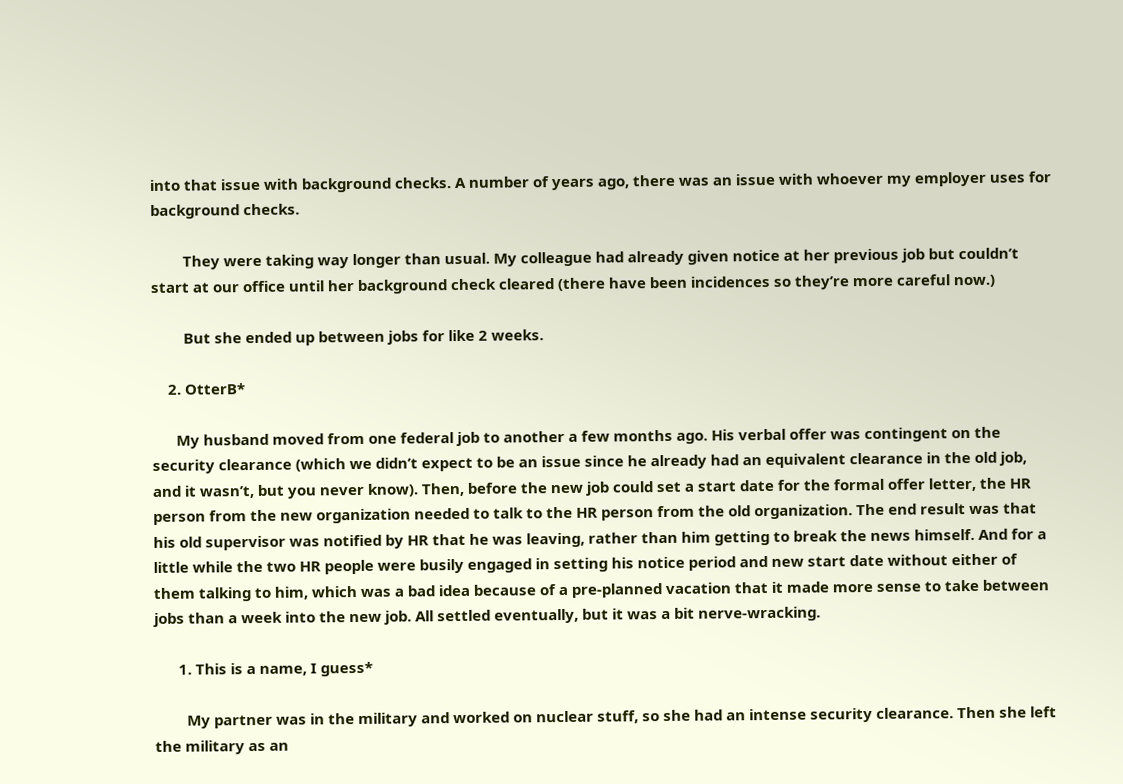into that issue with background checks. A number of years ago, there was an issue with whoever my employer uses for background checks.

        They were taking way longer than usual. My colleague had already given notice at her previous job but couldn’t start at our office until her background check cleared (there have been incidences so they’re more careful now.)

        But she ended up between jobs for like 2 weeks.

    2. OtterB*

      My husband moved from one federal job to another a few months ago. His verbal offer was contingent on the security clearance (which we didn’t expect to be an issue since he already had an equivalent clearance in the old job, and it wasn’t, but you never know). Then, before the new job could set a start date for the formal offer letter, the HR person from the new organization needed to talk to the HR person from the old organization. The end result was that his old supervisor was notified by HR that he was leaving, rather than him getting to break the news himself. And for a little while the two HR people were busily engaged in setting his notice period and new start date without either of them talking to him, which was a bad idea because of a pre-planned vacation that it made more sense to take between jobs than a week into the new job. All settled eventually, but it was a bit nerve-wracking.

      1. This is a name, I guess*

        My partner was in the military and worked on nuclear stuff, so she had an intense security clearance. Then she left the military as an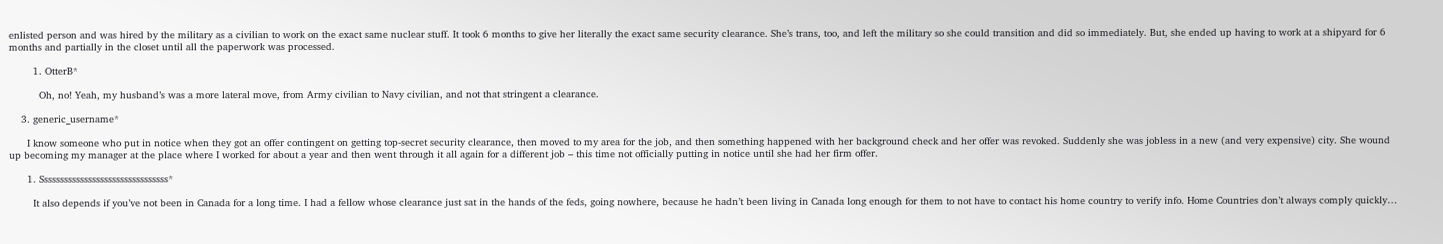enlisted person and was hired by the military as a civilian to work on the exact same nuclear stuff. It took 6 months to give her literally the exact same security clearance. She’s trans, too, and left the military so she could transition and did so immediately. But, she ended up having to work at a shipyard for 6 months and partially in the closet until all the paperwork was processed.

        1. OtterB*

          Oh, no! Yeah, my husband’s was a more lateral move, from Army civilian to Navy civilian, and not that stringent a clearance.

    3. generic_username*

      I know someone who put in notice when they got an offer contingent on getting top-secret security clearance, then moved to my area for the job, and then something happened with her background check and her offer was revoked. Suddenly she was jobless in a new (and very expensive) city. She wound up becoming my manager at the place where I worked for about a year and then went through it all again for a different job – this time not officially putting in notice until she had her firm offer.

      1. Ssssssssssssssssssssssssssssssss*

        It also depends if you’ve not been in Canada for a long time. I had a fellow whose clearance just sat in the hands of the feds, going nowhere, because he hadn’t been living in Canada long enough for them to not have to contact his home country to verify info. Home Countries don’t always comply quickly…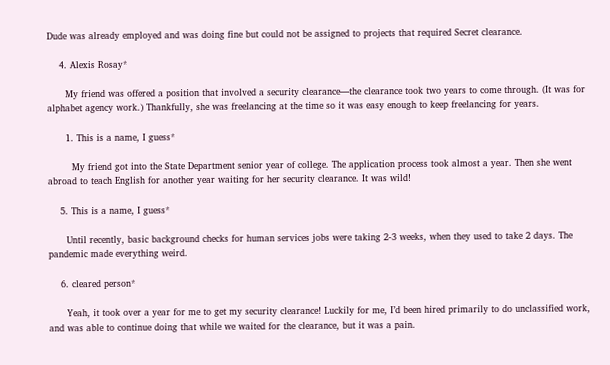Dude was already employed and was doing fine but could not be assigned to projects that required Secret clearance.

    4. Alexis Rosay*

      My friend was offered a position that involved a security clearance—the clearance took two years to come through. (It was for alphabet agency work.) Thankfully, she was freelancing at the time so it was easy enough to keep freelancing for years.

      1. This is a name, I guess*

        My friend got into the State Department senior year of college. The application process took almost a year. Then she went abroad to teach English for another year waiting for her security clearance. It was wild!

    5. This is a name, I guess*

      Until recently, basic background checks for human services jobs were taking 2-3 weeks, when they used to take 2 days. The pandemic made everything weird.

    6. cleared person*

      Yeah, it took over a year for me to get my security clearance! Luckily for me, I’d been hired primarily to do unclassified work, and was able to continue doing that while we waited for the clearance, but it was a pain.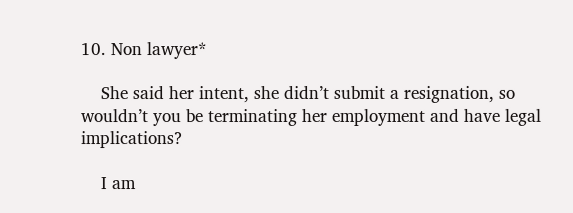10. Non lawyer*

    She said her intent, she didn’t submit a resignation, so wouldn’t you be terminating her employment and have legal implications?

    I am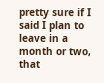pretty sure if I said I plan to leave in a month or two, that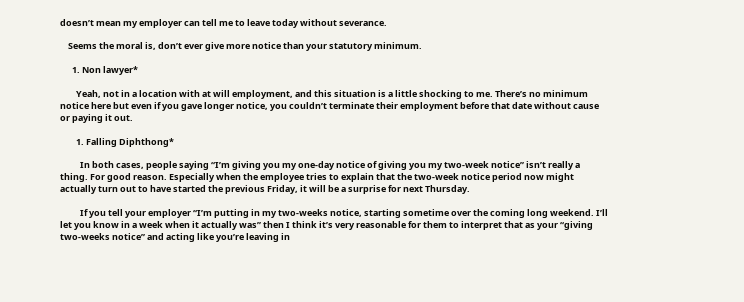doesn’t mean my employer can tell me to leave today without severance.

    Seems the moral is, don’t ever give more notice than your statutory minimum.

      1. Non lawyer*

        Yeah, not in a location with at will employment, and this situation is a little shocking to me. There’s no minimum notice here but even if you gave longer notice, you couldn’t terminate their employment before that date without cause or paying it out.

        1. Falling Diphthong*

          In both cases, people saying “I’m giving you my one-day notice of giving you my two-week notice” isn’t really a thing. For good reason. Especially when the employee tries to explain that the two-week notice period now might actually turn out to have started the previous Friday, it will be a surprise for next Thursday.

          If you tell your employer “I’m putting in my two-weeks notice, starting sometime over the coming long weekend. I’ll let you know in a week when it actually was” then I think it’s very reasonable for them to interpret that as your “giving two-weeks notice” and acting like you’re leaving in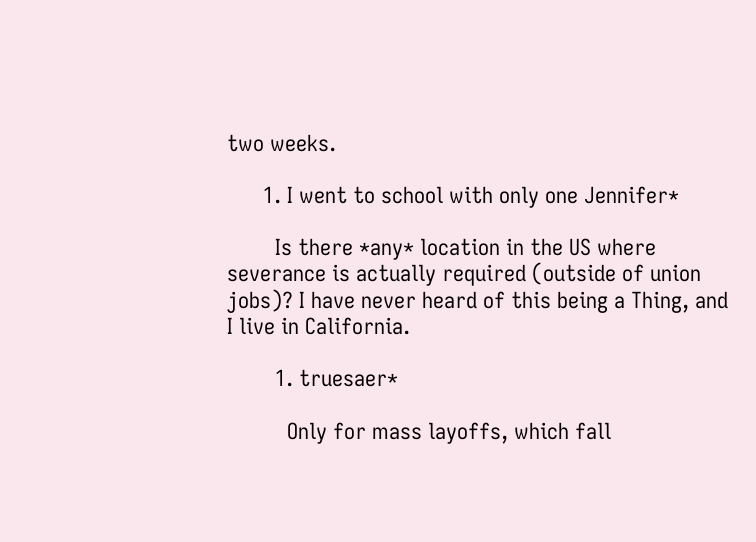two weeks.

      1. I went to school with only one Jennifer*

        Is there *any* location in the US where severance is actually required (outside of union jobs)? I have never heard of this being a Thing, and I live in California.

        1. truesaer*

          Only for mass layoffs, which fall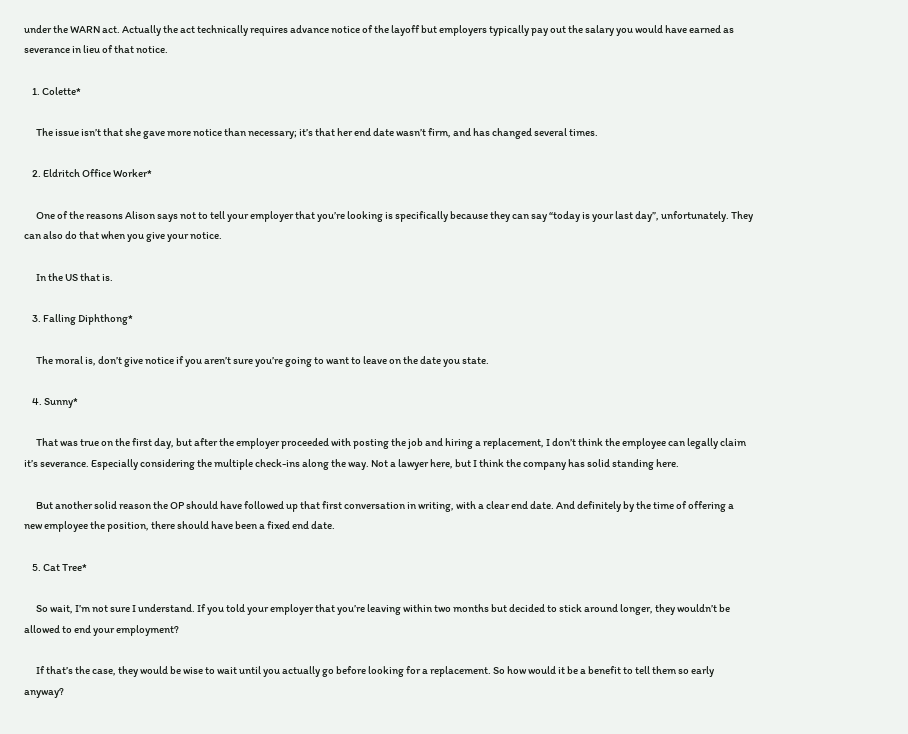under the WARN act. Actually the act technically requires advance notice of the layoff but employers typically pay out the salary you would have earned as severance in lieu of that notice.

    1. Colette*

      The issue isn’t that she gave more notice than necessary; it’s that her end date wasn’t firm, and has changed several times.

    2. Eldritch Office Worker*

      One of the reasons Alison says not to tell your employer that you’re looking is specifically because they can say “today is your last day”, unfortunately. They can also do that when you give your notice.

      In the US that is.

    3. Falling Diphthong*

      The moral is, don’t give notice if you aren’t sure you’re going to want to leave on the date you state.

    4. Sunny*

      That was true on the first day, but after the employer proceeded with posting the job and hiring a replacement, I don’t think the employee can legally claim it’s severance. Especially considering the multiple check-ins along the way. Not a lawyer here, but I think the company has solid standing here.

      But another solid reason the OP should have followed up that first conversation in writing, with a clear end date. And definitely by the time of offering a new employee the position, there should have been a fixed end date.

    5. Cat Tree*

      So wait, I’m not sure I understand. If you told your employer that you’re leaving within two months but decided to stick around longer, they wouldn’t be allowed to end your employment?

      If that’s the case, they would be wise to wait until you actually go before looking for a replacement. So how would it be a benefit to tell them so early anyway?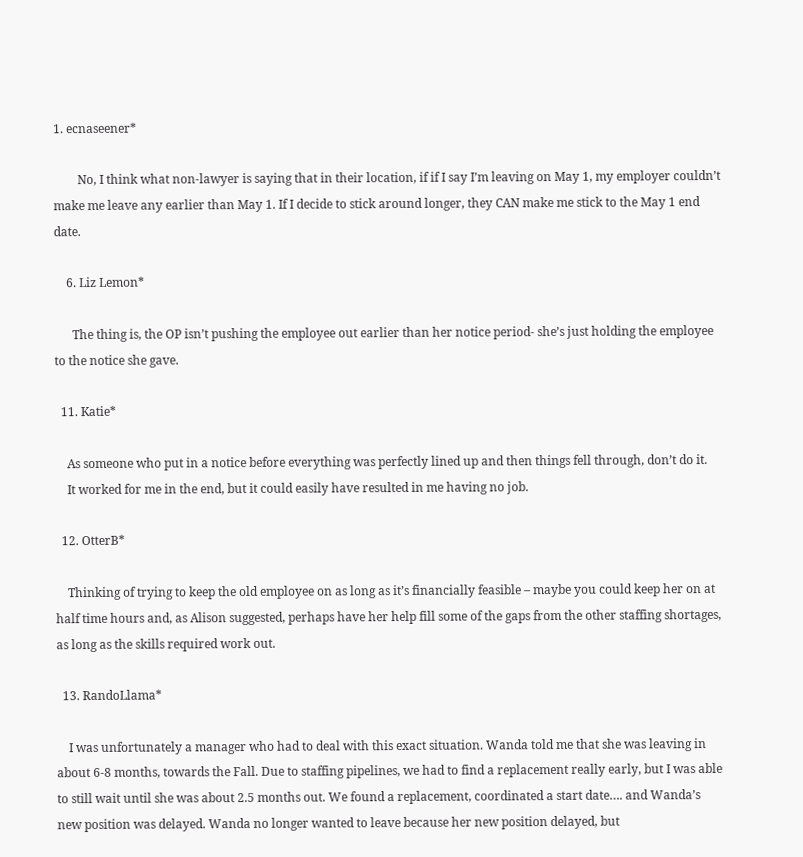1. ecnaseener*

        No, I think what non-lawyer is saying that in their location, if if I say I’m leaving on May 1, my employer couldn’t make me leave any earlier than May 1. If I decide to stick around longer, they CAN make me stick to the May 1 end date.

    6. Liz Lemon*

      The thing is, the OP isn’t pushing the employee out earlier than her notice period- she’s just holding the employee to the notice she gave.

  11. Katie*

    As someone who put in a notice before everything was perfectly lined up and then things fell through, don’t do it.
    It worked for me in the end, but it could easily have resulted in me having no job.

  12. OtterB*

    Thinking of trying to keep the old employee on as long as it’s financially feasible – maybe you could keep her on at half time hours and, as Alison suggested, perhaps have her help fill some of the gaps from the other staffing shortages, as long as the skills required work out.

  13. RandoLlama*

    I was unfortunately a manager who had to deal with this exact situation. Wanda told me that she was leaving in about 6-8 months, towards the Fall. Due to staffing pipelines, we had to find a replacement really early, but I was able to still wait until she was about 2.5 months out. We found a replacement, coordinated a start date…. and Wanda’s new position was delayed. Wanda no longer wanted to leave because her new position delayed, but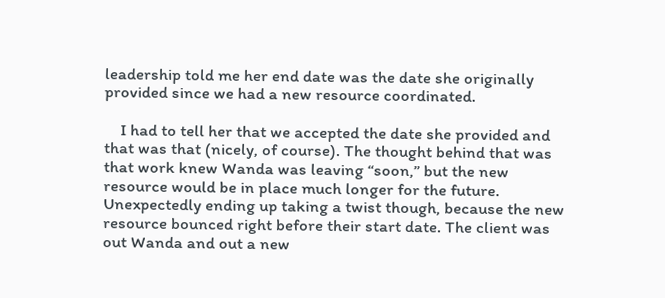leadership told me her end date was the date she originally provided since we had a new resource coordinated.

    I had to tell her that we accepted the date she provided and that was that (nicely, of course). The thought behind that was that work knew Wanda was leaving “soon,” but the new resource would be in place much longer for the future. Unexpectedly ending up taking a twist though, because the new resource bounced right before their start date. The client was out Wanda and out a new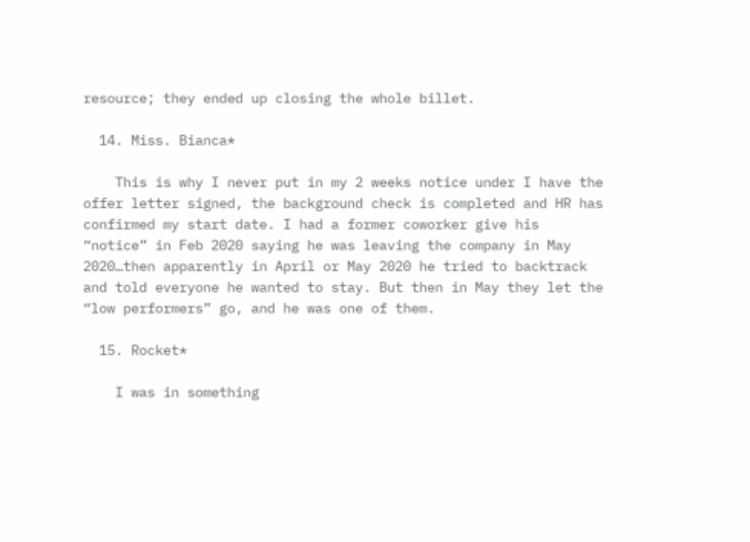resource; they ended up closing the whole billet.

  14. Miss. Bianca*

    This is why I never put in my 2 weeks notice under I have the offer letter signed, the background check is completed and HR has confirmed my start date. I had a former coworker give his “notice” in Feb 2020 saying he was leaving the company in May 2020…then apparently in April or May 2020 he tried to backtrack and told everyone he wanted to stay. But then in May they let the “low performers” go, and he was one of them.

  15. Rocket*

    I was in something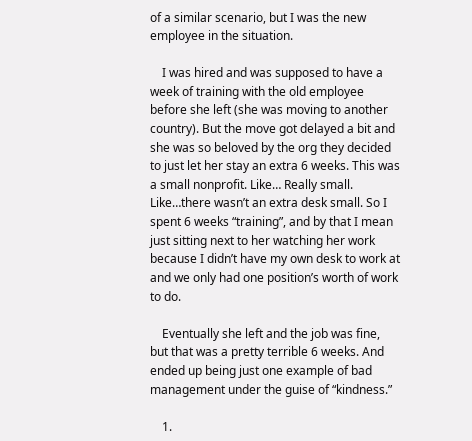of a similar scenario, but I was the new employee in the situation.

    I was hired and was supposed to have a week of training with the old employee before she left (she was moving to another country). But the move got delayed a bit and she was so beloved by the org they decided to just let her stay an extra 6 weeks. This was a small nonprofit. Like… Really small. Like…there wasn’t an extra desk small. So I spent 6 weeks “training”, and by that I mean just sitting next to her watching her work because I didn’t have my own desk to work at and we only had one position’s worth of work to do.

    Eventually she left and the job was fine, but that was a pretty terrible 6 weeks. And ended up being just one example of bad management under the guise of “kindness.”

    1.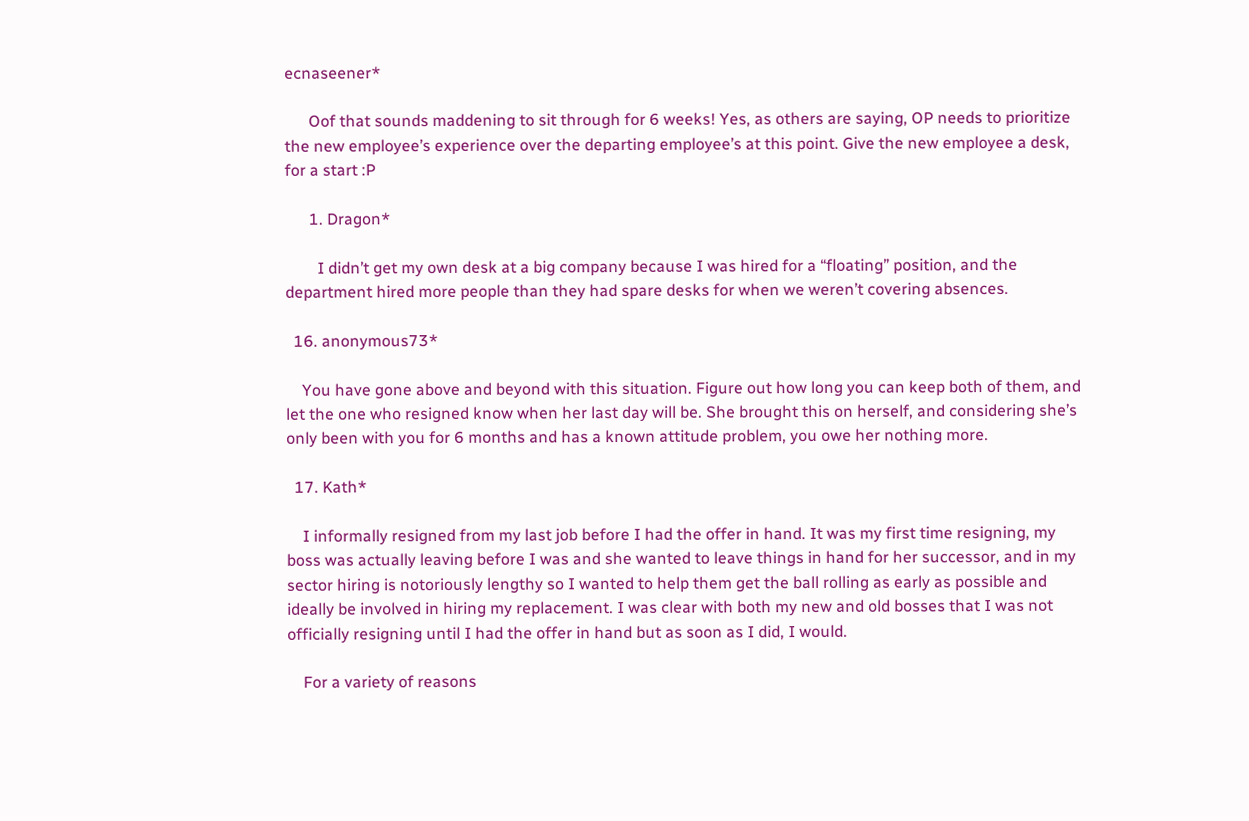ecnaseener*

      Oof that sounds maddening to sit through for 6 weeks! Yes, as others are saying, OP needs to prioritize the new employee’s experience over the departing employee’s at this point. Give the new employee a desk, for a start :P

      1. Dragon*

        I didn’t get my own desk at a big company because I was hired for a “floating” position, and the department hired more people than they had spare desks for when we weren’t covering absences.

  16. anonymous73*

    You have gone above and beyond with this situation. Figure out how long you can keep both of them, and let the one who resigned know when her last day will be. She brought this on herself, and considering she’s only been with you for 6 months and has a known attitude problem, you owe her nothing more.

  17. Kath*

    I informally resigned from my last job before I had the offer in hand. It was my first time resigning, my boss was actually leaving before I was and she wanted to leave things in hand for her successor, and in my sector hiring is notoriously lengthy so I wanted to help them get the ball rolling as early as possible and ideally be involved in hiring my replacement. I was clear with both my new and old bosses that I was not officially resigning until I had the offer in hand but as soon as I did, I would.

    For a variety of reasons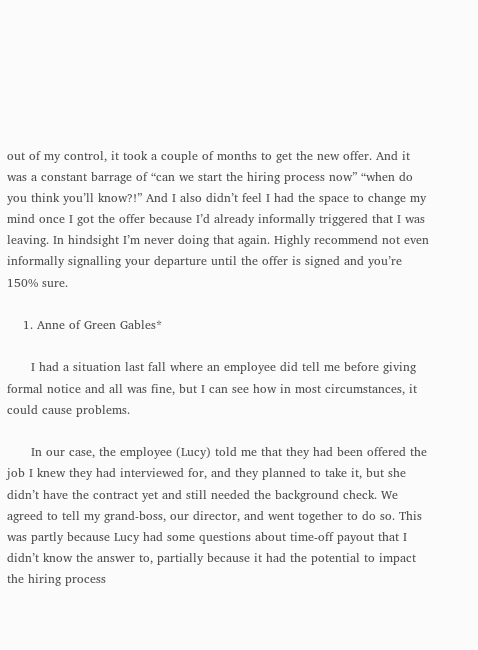out of my control, it took a couple of months to get the new offer. And it was a constant barrage of “can we start the hiring process now” “when do you think you’ll know?!” And I also didn’t feel I had the space to change my mind once I got the offer because I’d already informally triggered that I was leaving. In hindsight I’m never doing that again. Highly recommend not even informally signalling your departure until the offer is signed and you’re 150% sure.

    1. Anne of Green Gables*

      I had a situation last fall where an employee did tell me before giving formal notice and all was fine, but I can see how in most circumstances, it could cause problems.

      In our case, the employee (Lucy) told me that they had been offered the job I knew they had interviewed for, and they planned to take it, but she didn’t have the contract yet and still needed the background check. We agreed to tell my grand-boss, our director, and went together to do so. This was partly because Lucy had some questions about time-off payout that I didn’t know the answer to, partially because it had the potential to impact the hiring process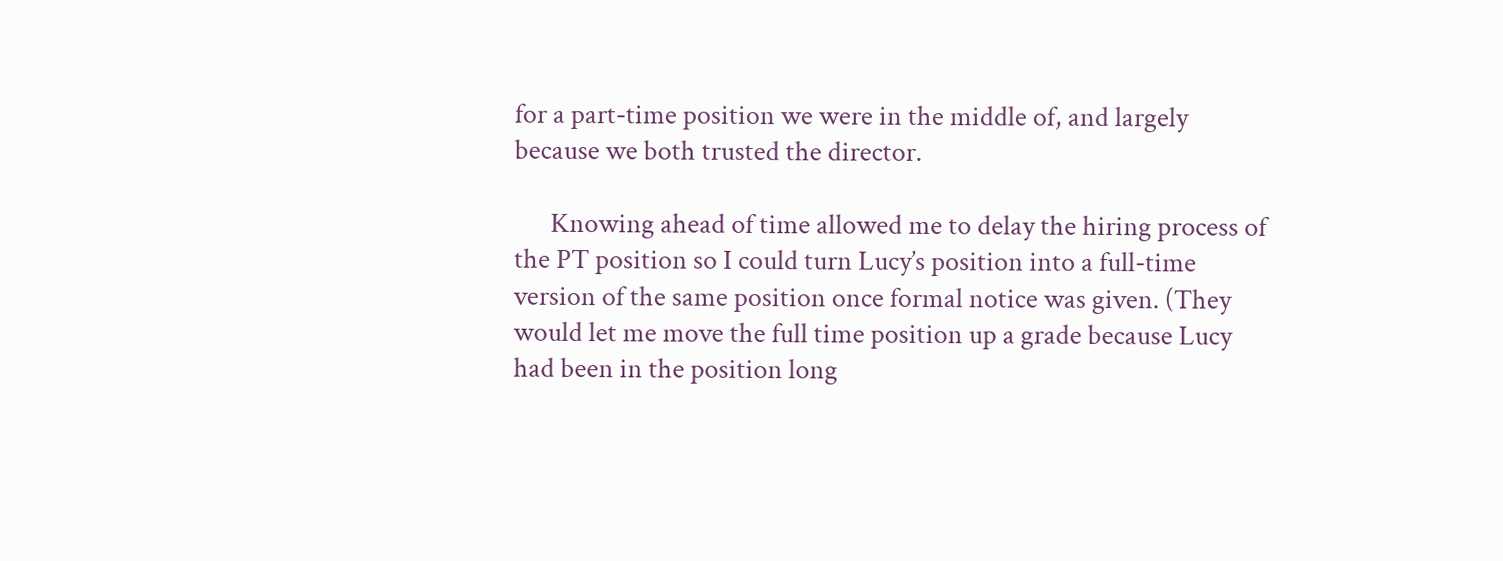for a part-time position we were in the middle of, and largely because we both trusted the director.

      Knowing ahead of time allowed me to delay the hiring process of the PT position so I could turn Lucy’s position into a full-time version of the same position once formal notice was given. (They would let me move the full time position up a grade because Lucy had been in the position long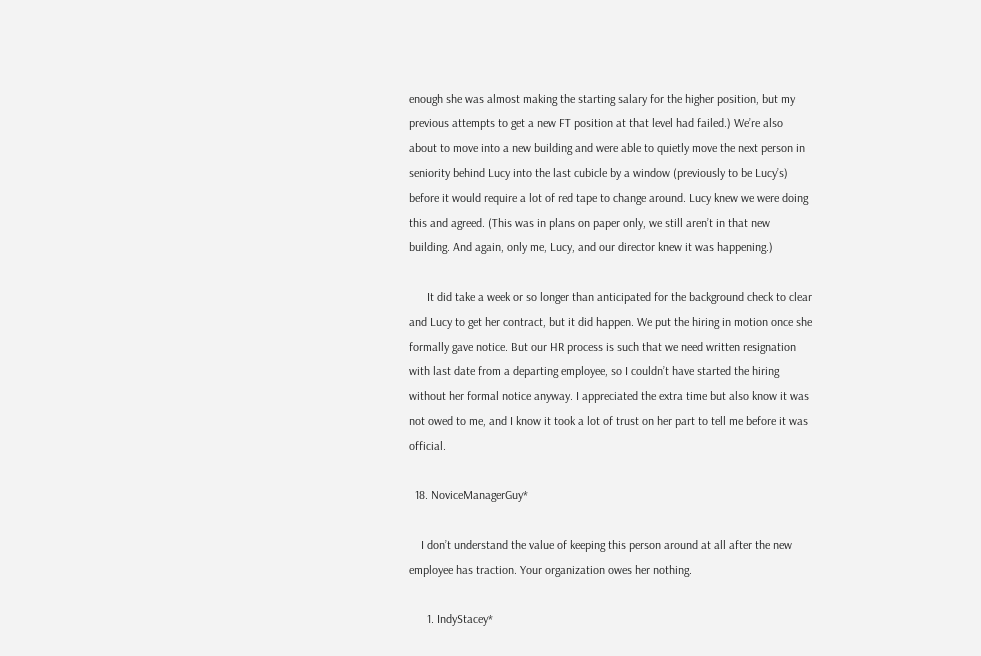enough she was almost making the starting salary for the higher position, but my previous attempts to get a new FT position at that level had failed.) We’re also about to move into a new building and were able to quietly move the next person in seniority behind Lucy into the last cubicle by a window (previously to be Lucy’s) before it would require a lot of red tape to change around. Lucy knew we were doing this and agreed. (This was in plans on paper only, we still aren’t in that new building. And again, only me, Lucy, and our director knew it was happening.)

      It did take a week or so longer than anticipated for the background check to clear and Lucy to get her contract, but it did happen. We put the hiring in motion once she formally gave notice. But our HR process is such that we need written resignation with last date from a departing employee, so I couldn’t have started the hiring without her formal notice anyway. I appreciated the extra time but also know it was not owed to me, and I know it took a lot of trust on her part to tell me before it was official.

  18. NoviceManagerGuy*

    I don’t understand the value of keeping this person around at all after the new employee has traction. Your organization owes her nothing.

      1. IndyStacey*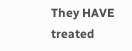They HAVE treated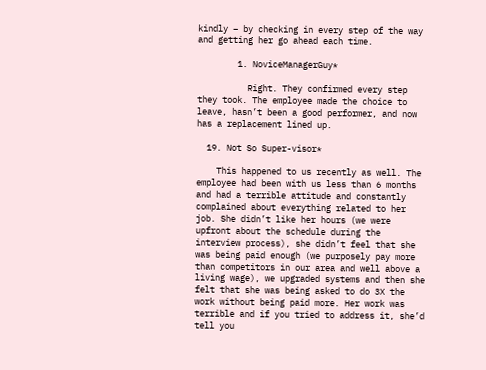kindly – by checking in every step of the way and getting her go ahead each time.

        1. NoviceManagerGuy*

          Right. They confirmed every step they took. The employee made the choice to leave, hasn’t been a good performer, and now has a replacement lined up.

  19. Not So Super-visor*

    This happened to us recently as well. The employee had been with us less than 6 months and had a terrible attitude and constantly complained about everything related to her job. She didn’t like her hours (we were upfront about the schedule during the interview process), she didn’t feel that she was being paid enough (we purposely pay more than competitors in our area and well above a living wage), we upgraded systems and then she felt that she was being asked to do 3X the work without being paid more. Her work was terrible and if you tried to address it, she’d tell you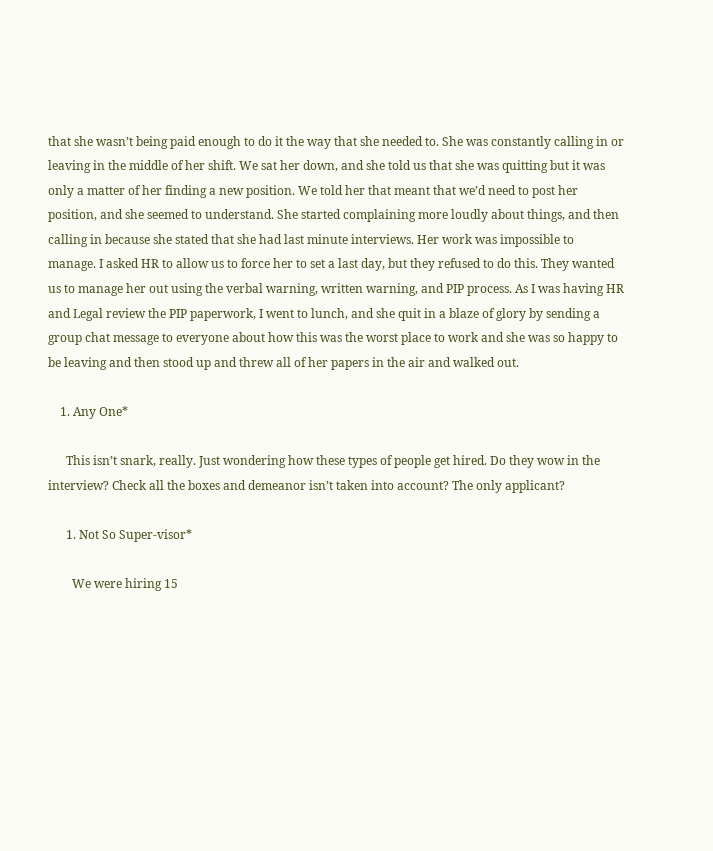that she wasn’t being paid enough to do it the way that she needed to. She was constantly calling in or leaving in the middle of her shift. We sat her down, and she told us that she was quitting but it was only a matter of her finding a new position. We told her that meant that we’d need to post her position, and she seemed to understand. She started complaining more loudly about things, and then calling in because she stated that she had last minute interviews. Her work was impossible to manage. I asked HR to allow us to force her to set a last day, but they refused to do this. They wanted us to manage her out using the verbal warning, written warning, and PIP process. As I was having HR and Legal review the PIP paperwork, I went to lunch, and she quit in a blaze of glory by sending a group chat message to everyone about how this was the worst place to work and she was so happy to be leaving and then stood up and threw all of her papers in the air and walked out.

    1. Any One*

      This isn’t snark, really. Just wondering how these types of people get hired. Do they wow in the interview? Check all the boxes and demeanor isn’t taken into account? The only applicant?

      1. Not So Super-visor*

        We were hiring 15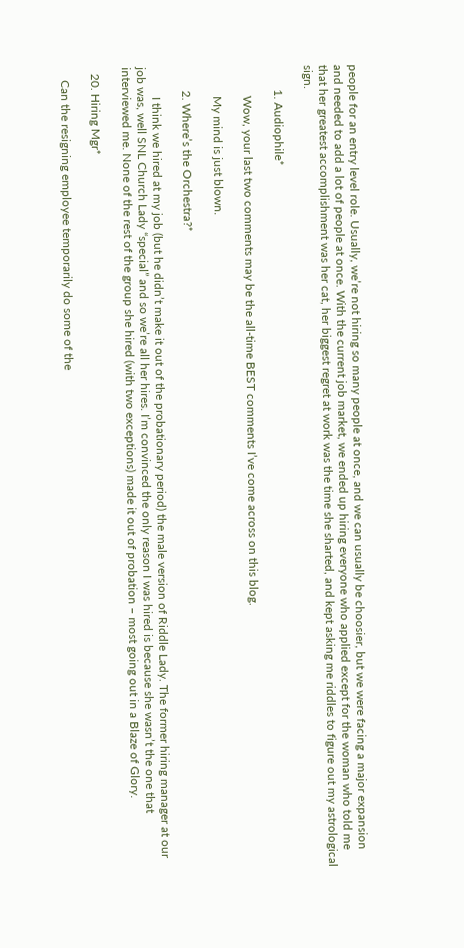people for an entry level role. Usually, we’re not hiring so many people at once, and we can usually be choosier, but we were facing a major expansion and needed to add a lot of people at once. With the current job market, we ended up hiring everyone who applied except for the woman who told me that her greatest accomplishment was her cat, her biggest regret at work was the time she sharted, and kept asking me riddles to figure out my astrological sign.

        1. Audiophile*

          Wow, your last two comments may be the all-time BEST comments I’ve come across on this blog.

          My mind is just blown.

        2. Where’s the Orchestra?*

          I think we hired at my job (but he didn’t make it out of the probationary period) the male version of Riddle Lady. The former hiring manager at our job was, well SNL Church Lady “special” and so we’re all her hires. I’m convinced the only reason I was hired is because she wasn’t the one that interviewed me. None of the rest of the group she hired (with two exceptions) made it out of probation – most going out in a Blaze of Glory.

  20. Hiring Mgr*

    Can the resigning employee temporarily do some of the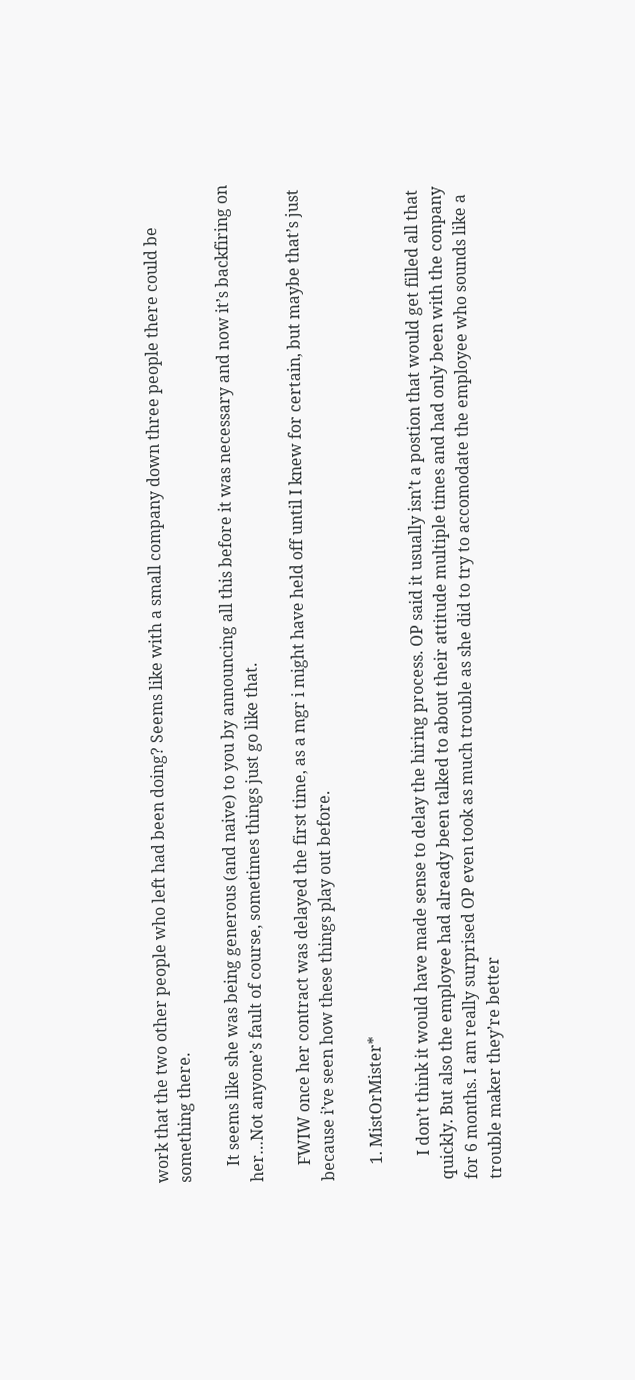work that the two other people who left had been doing? Seems like with a small company down three people there could be something there.

    It seems like she was being generous (and naive) to you by announcing all this before it was necessary and now it’s backfiring on her…Not anyone’s fault of course, sometimes things just go like that.

    FWIW once her contract was delayed the first time, as a mgr i might have held off until I knew for certain, but maybe that’s just because i’ve seen how these things play out before.

    1. MistOrMister*

      I don’t think it would have made sense to delay the hiring process. OP said it usually isn’t a postion that would get filled all that quickly. But also the employee had already been talked to about their attitude multiple times and had only been with the conpany for 6 months. I am really surprised OP even took as much trouble as she did to try to accomodate the employee who sounds like a trouble maker they’re better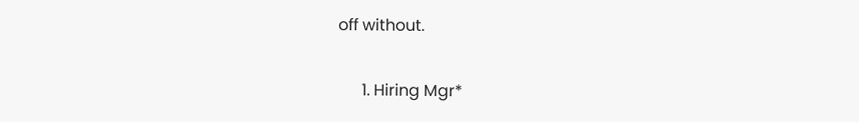off without.

      1. Hiring Mgr*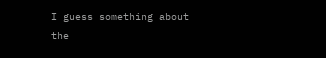I guess something about the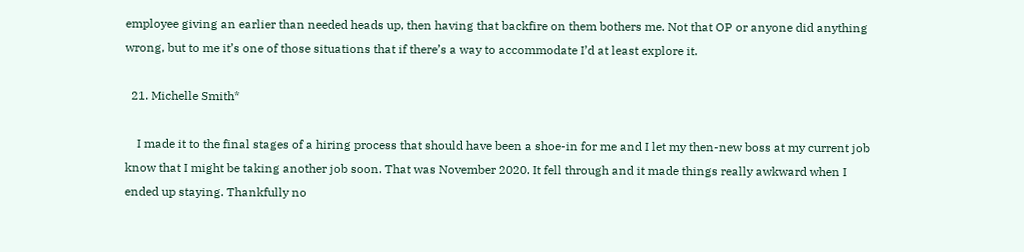employee giving an earlier than needed heads up, then having that backfire on them bothers me. Not that OP or anyone did anything wrong, but to me it’s one of those situations that if there’s a way to accommodate I’d at least explore it.

  21. Michelle Smith*

    I made it to the final stages of a hiring process that should have been a shoe-in for me and I let my then-new boss at my current job know that I might be taking another job soon. That was November 2020. It fell through and it made things really awkward when I ended up staying. Thankfully no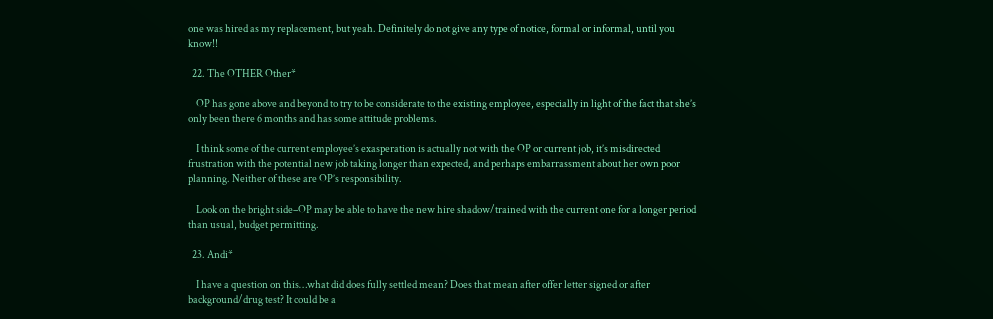one was hired as my replacement, but yeah. Definitely do not give any type of notice, formal or informal, until you know!!

  22. The OTHER Other*

    OP has gone above and beyond to try to be considerate to the existing employee, especially in light of the fact that she’s only been there 6 months and has some attitude problems.

    I think some of the current employee’s exasperation is actually not with the OP or current job, it’s misdirected frustration with the potential new job taking longer than expected, and perhaps embarrassment about her own poor planning. Neither of these are OP’s responsibility.

    Look on the bright side–OP may be able to have the new hire shadow/trained with the current one for a longer period than usual, budget permitting.

  23. Andi*

    I have a question on this…what did does fully settled mean? Does that mean after offer letter signed or after background/drug test? It could be a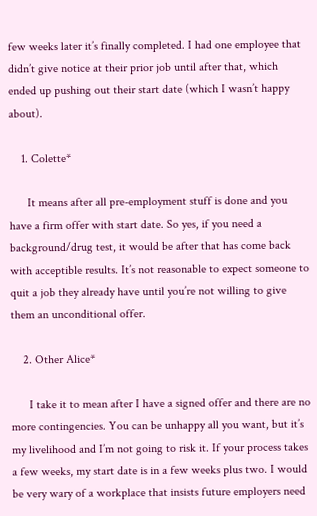few weeks later it’s finally completed. I had one employee that didn’t give notice at their prior job until after that, which ended up pushing out their start date (which I wasn’t happy about).

    1. Colette*

      It means after all pre-employment stuff is done and you have a firm offer with start date. So yes, if you need a background/drug test, it would be after that has come back with acceptible results. It’s not reasonable to expect someone to quit a job they already have until you’re not willing to give them an unconditional offer.

    2. Other Alice*

      I take it to mean after I have a signed offer and there are no more contingencies. You can be unhappy all you want, but it’s my livelihood and I’m not going to risk it. If your process takes a few weeks, my start date is in a few weeks plus two. I would be very wary of a workplace that insists future employers need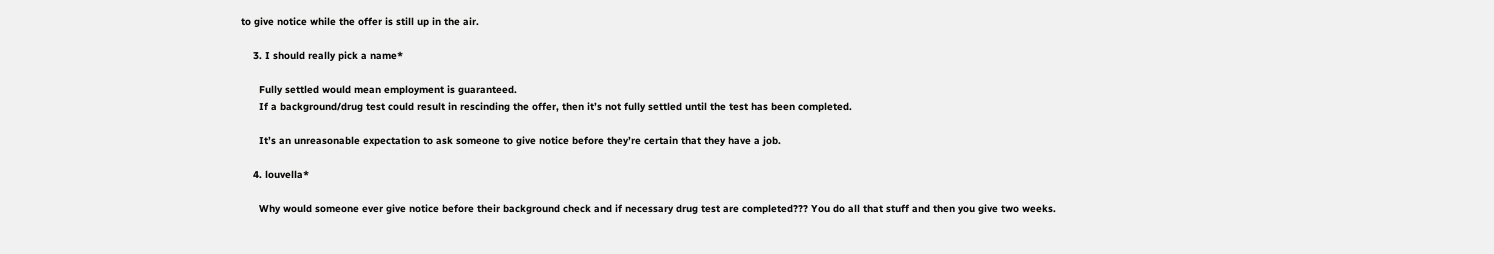to give notice while the offer is still up in the air.

    3. I should really pick a name*

      Fully settled would mean employment is guaranteed.
      If a background/drug test could result in rescinding the offer, then it’s not fully settled until the test has been completed.

      It’s an unreasonable expectation to ask someone to give notice before they’re certain that they have a job.

    4. louvella*

      Why would someone ever give notice before their background check and if necessary drug test are completed??? You do all that stuff and then you give two weeks.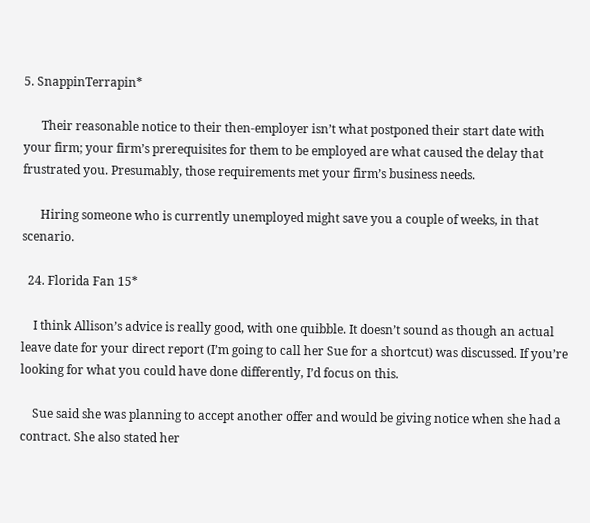5. SnappinTerrapin*

      Their reasonable notice to their then-employer isn’t what postponed their start date with your firm; your firm’s prerequisites for them to be employed are what caused the delay that frustrated you. Presumably, those requirements met your firm’s business needs.

      Hiring someone who is currently unemployed might save you a couple of weeks, in that scenario.

  24. Florida Fan 15*

    I think Allison’s advice is really good, with one quibble. It doesn’t sound as though an actual leave date for your direct report (I’m going to call her Sue for a shortcut) was discussed. If you’re looking for what you could have done differently, I’d focus on this.

    Sue said she was planning to accept another offer and would be giving notice when she had a contract. She also stated her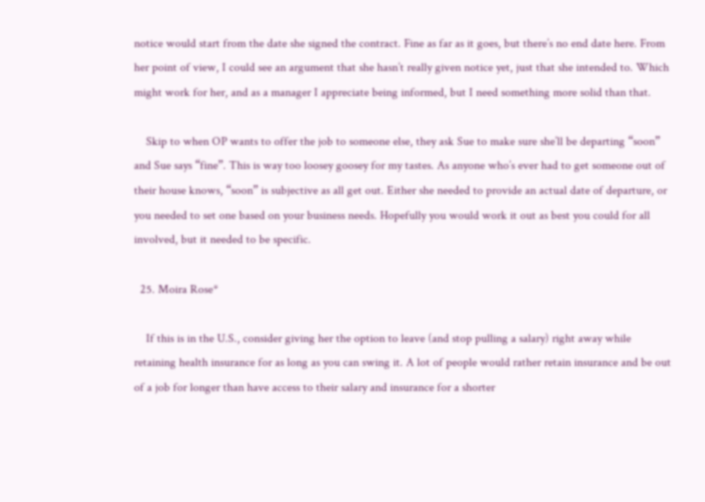notice would start from the date she signed the contract. Fine as far as it goes, but there’s no end date here. From her point of view, I could see an argument that she hasn’t really given notice yet, just that she intended to. Which might work for her, and as a manager I appreciate being informed, but I need something more solid than that.

    Skip to when OP wants to offer the job to someone else, they ask Sue to make sure she’ll be departing “soon” and Sue says “fine”. This is way too loosey goosey for my tastes. As anyone who’s ever had to get someone out of their house knows, “soon” is subjective as all get out. Either she needed to provide an actual date of departure, or you needed to set one based on your business needs. Hopefully you would work it out as best you could for all involved, but it needed to be specific.

  25. Moira Rose*

    If this is in the U.S., consider giving her the option to leave (and stop pulling a salary) right away while retaining health insurance for as long as you can swing it. A lot of people would rather retain insurance and be out of a job for longer than have access to their salary and insurance for a shorter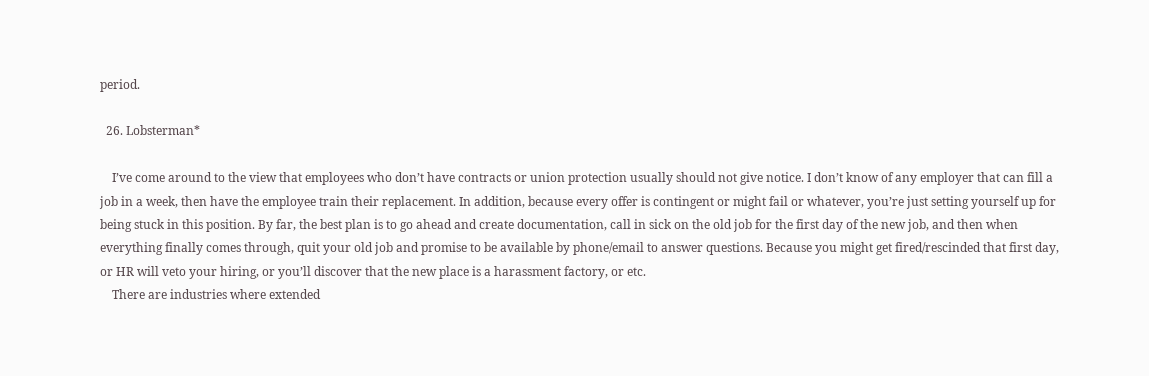period.

  26. Lobsterman*

    I’ve come around to the view that employees who don’t have contracts or union protection usually should not give notice. I don’t know of any employer that can fill a job in a week, then have the employee train their replacement. In addition, because every offer is contingent or might fail or whatever, you’re just setting yourself up for being stuck in this position. By far, the best plan is to go ahead and create documentation, call in sick on the old job for the first day of the new job, and then when everything finally comes through, quit your old job and promise to be available by phone/email to answer questions. Because you might get fired/rescinded that first day, or HR will veto your hiring, or you’ll discover that the new place is a harassment factory, or etc.
    There are industries where extended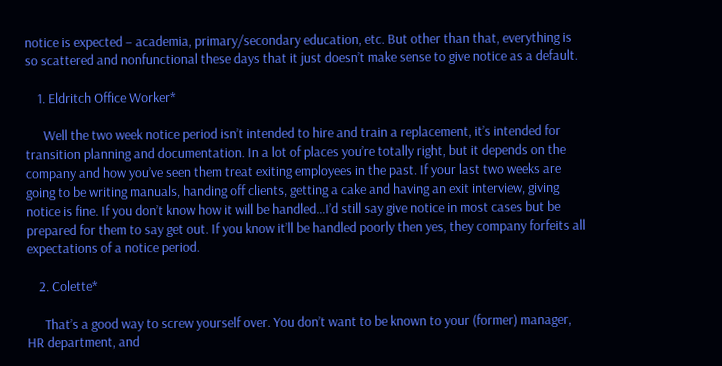notice is expected – academia, primary/secondary education, etc. But other than that, everything is so scattered and nonfunctional these days that it just doesn’t make sense to give notice as a default.

    1. Eldritch Office Worker*

      Well the two week notice period isn’t intended to hire and train a replacement, it’s intended for transition planning and documentation. In a lot of places you’re totally right, but it depends on the company and how you’ve seen them treat exiting employees in the past. If your last two weeks are going to be writing manuals, handing off clients, getting a cake and having an exit interview, giving notice is fine. If you don’t know how it will be handled…I’d still say give notice in most cases but be prepared for them to say get out. If you know it’ll be handled poorly then yes, they company forfeits all expectations of a notice period.

    2. Colette*

      That’s a good way to screw yourself over. You don’t want to be known to your (former) manager, HR department, and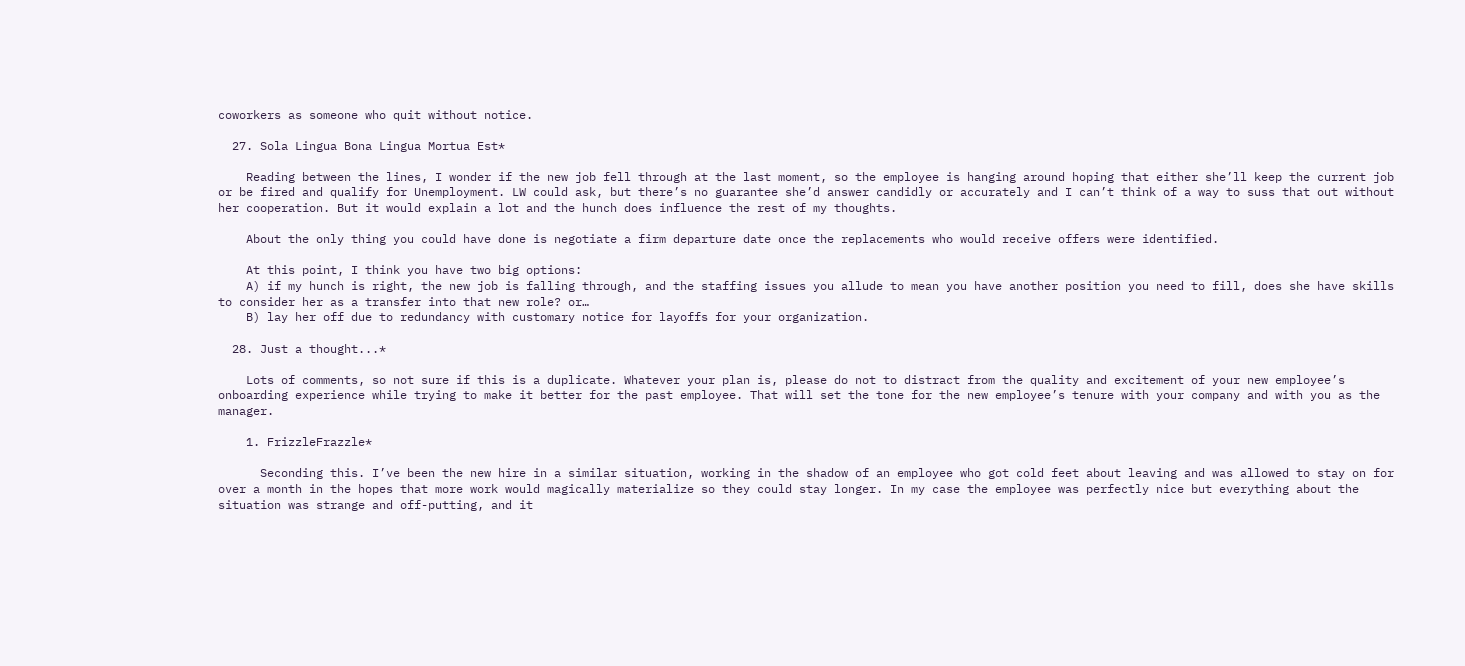coworkers as someone who quit without notice.

  27. Sola Lingua Bona Lingua Mortua Est*

    Reading between the lines, I wonder if the new job fell through at the last moment, so the employee is hanging around hoping that either she’ll keep the current job or be fired and qualify for Unemployment. LW could ask, but there’s no guarantee she’d answer candidly or accurately and I can’t think of a way to suss that out without her cooperation. But it would explain a lot and the hunch does influence the rest of my thoughts.

    About the only thing you could have done is negotiate a firm departure date once the replacements who would receive offers were identified.

    At this point, I think you have two big options:
    A) if my hunch is right, the new job is falling through, and the staffing issues you allude to mean you have another position you need to fill, does she have skills to consider her as a transfer into that new role? or…
    B) lay her off due to redundancy with customary notice for layoffs for your organization.

  28. Just a thought...*

    Lots of comments, so not sure if this is a duplicate. Whatever your plan is, please do not to distract from the quality and excitement of your new employee’s onboarding experience while trying to make it better for the past employee. That will set the tone for the new employee’s tenure with your company and with you as the manager.

    1. FrizzleFrazzle*

      Seconding this. I’ve been the new hire in a similar situation, working in the shadow of an employee who got cold feet about leaving and was allowed to stay on for over a month in the hopes that more work would magically materialize so they could stay longer. In my case the employee was perfectly nice but everything about the situation was strange and off-putting, and it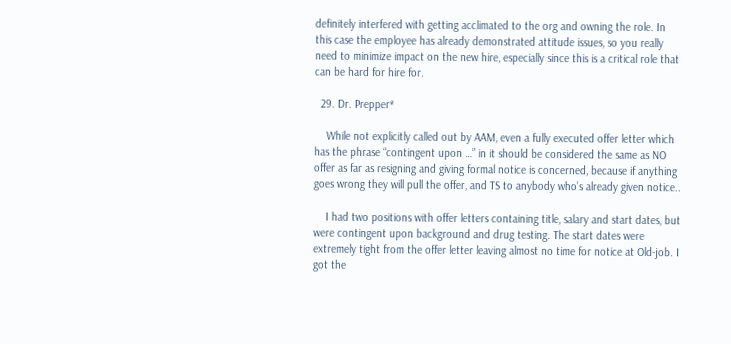definitely interfered with getting acclimated to the org and owning the role. In this case the employee has already demonstrated attitude issues, so you really need to minimize impact on the new hire, especially since this is a critical role that can be hard for hire for.

  29. Dr. Prepper*

    While not explicitly called out by AAM, even a fully executed offer letter which has the phrase “contingent upon …” in it should be considered the same as NO offer as far as resigning and giving formal notice is concerned, because if anything goes wrong they will pull the offer, and TS to anybody who’s already given notice..

    I had two positions with offer letters containing title, salary and start dates, but were contingent upon background and drug testing. The start dates were extremely tight from the offer letter leaving almost no time for notice at Old-job. I got the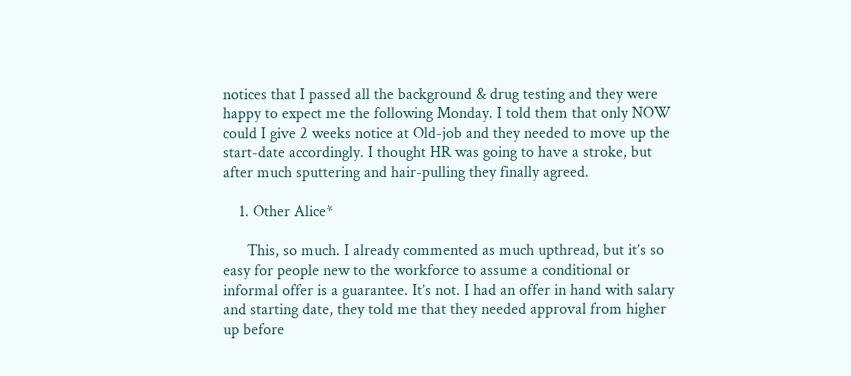notices that I passed all the background & drug testing and they were happy to expect me the following Monday. I told them that only NOW could I give 2 weeks notice at Old-job and they needed to move up the start-date accordingly. I thought HR was going to have a stroke, but after much sputtering and hair-pulling they finally agreed.

    1. Other Alice*

      This, so much. I already commented as much upthread, but it’s so easy for people new to the workforce to assume a conditional or informal offer is a guarantee. It’s not. I had an offer in hand with salary and starting date, they told me that they needed approval from higher up before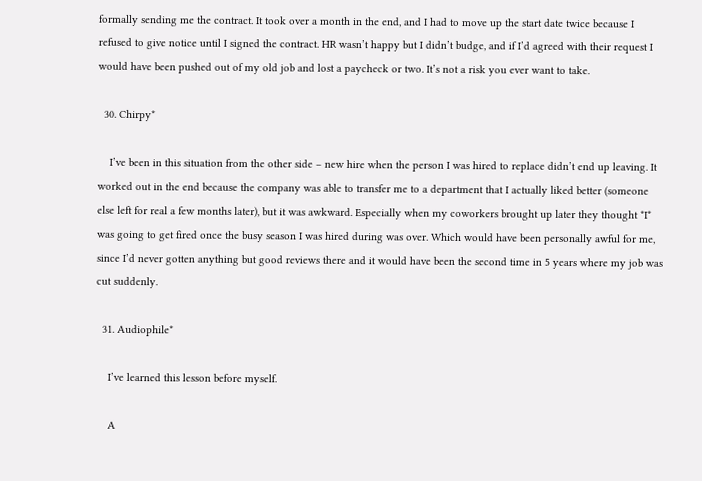formally sending me the contract. It took over a month in the end, and I had to move up the start date twice because I refused to give notice until I signed the contract. HR wasn’t happy but I didn’t budge, and if I’d agreed with their request I would have been pushed out of my old job and lost a paycheck or two. It’s not a risk you ever want to take.

  30. Chirpy*

    I’ve been in this situation from the other side – new hire when the person I was hired to replace didn’t end up leaving. It worked out in the end because the company was able to transfer me to a department that I actually liked better (someone else left for real a few months later), but it was awkward. Especially when my coworkers brought up later they thought *I* was going to get fired once the busy season I was hired during was over. Which would have been personally awful for me, since I’d never gotten anything but good reviews there and it would have been the second time in 5 years where my job was cut suddenly.

  31. Audiophile*

    I’ve learned this lesson before myself.

    A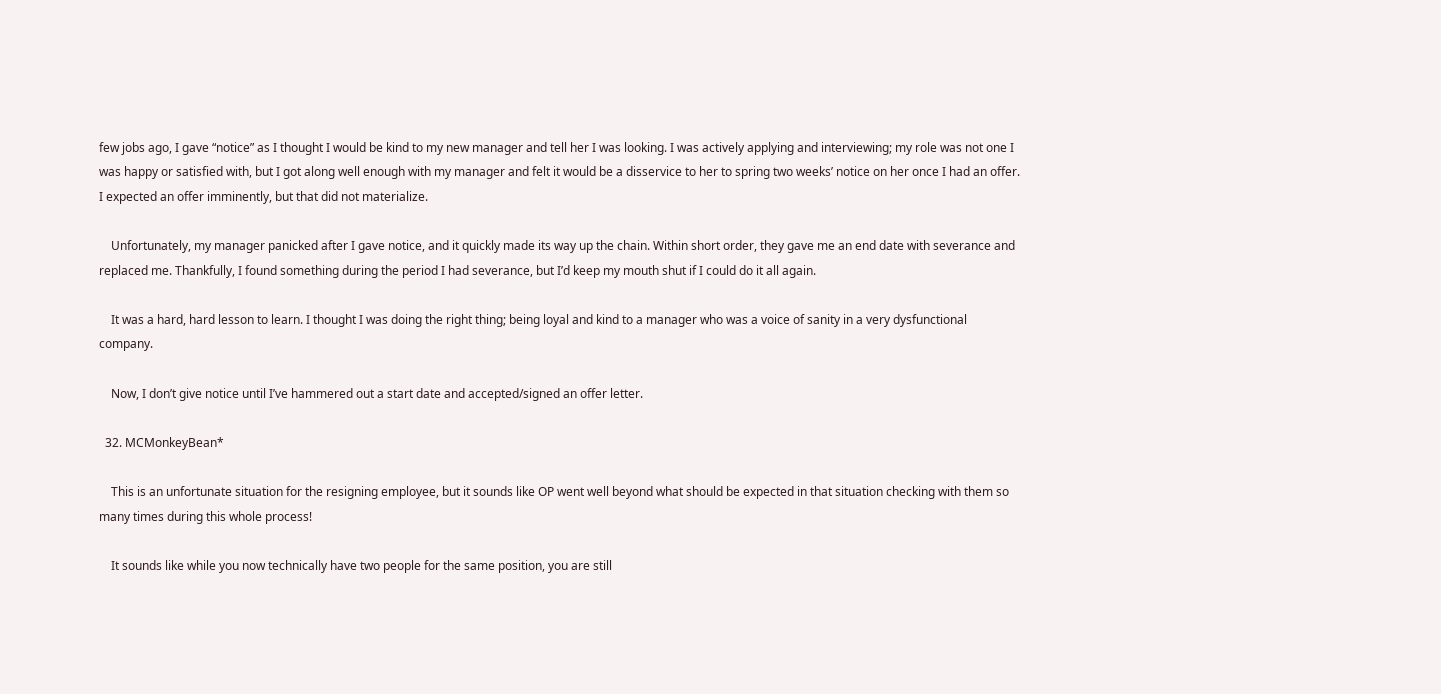few jobs ago, I gave “notice” as I thought I would be kind to my new manager and tell her I was looking. I was actively applying and interviewing; my role was not one I was happy or satisfied with, but I got along well enough with my manager and felt it would be a disservice to her to spring two weeks’ notice on her once I had an offer. I expected an offer imminently, but that did not materialize.

    Unfortunately, my manager panicked after I gave notice, and it quickly made its way up the chain. Within short order, they gave me an end date with severance and replaced me. Thankfully, I found something during the period I had severance, but I’d keep my mouth shut if I could do it all again.

    It was a hard, hard lesson to learn. I thought I was doing the right thing; being loyal and kind to a manager who was a voice of sanity in a very dysfunctional company.

    Now, I don’t give notice until I’ve hammered out a start date and accepted/signed an offer letter.

  32. MCMonkeyBean*

    This is an unfortunate situation for the resigning employee, but it sounds like OP went well beyond what should be expected in that situation checking with them so many times during this whole process!

    It sounds like while you now technically have two people for the same position, you are still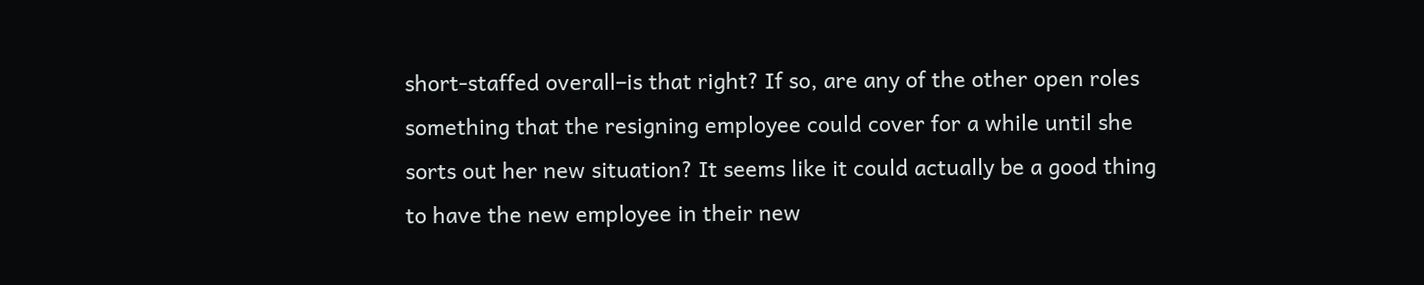short-staffed overall–is that right? If so, are any of the other open roles something that the resigning employee could cover for a while until she sorts out her new situation? It seems like it could actually be a good thing to have the new employee in their new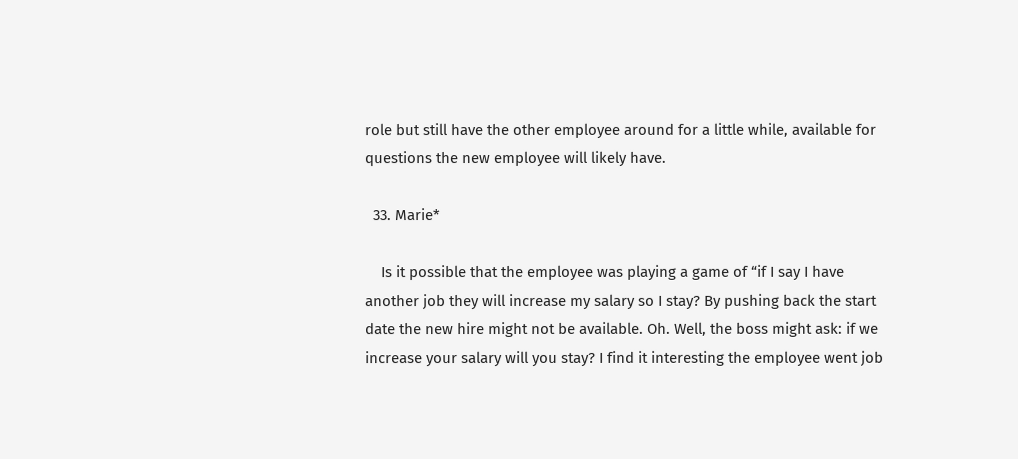role but still have the other employee around for a little while, available for questions the new employee will likely have.

  33. Marie*

    Is it possible that the employee was playing a game of “if I say I have another job they will increase my salary so I stay? By pushing back the start date the new hire might not be available. Oh. Well, the boss might ask: if we increase your salary will you stay? I find it interesting the employee went job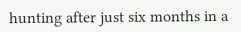hunting after just six months in a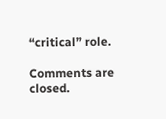“critical” role.

Comments are closed.